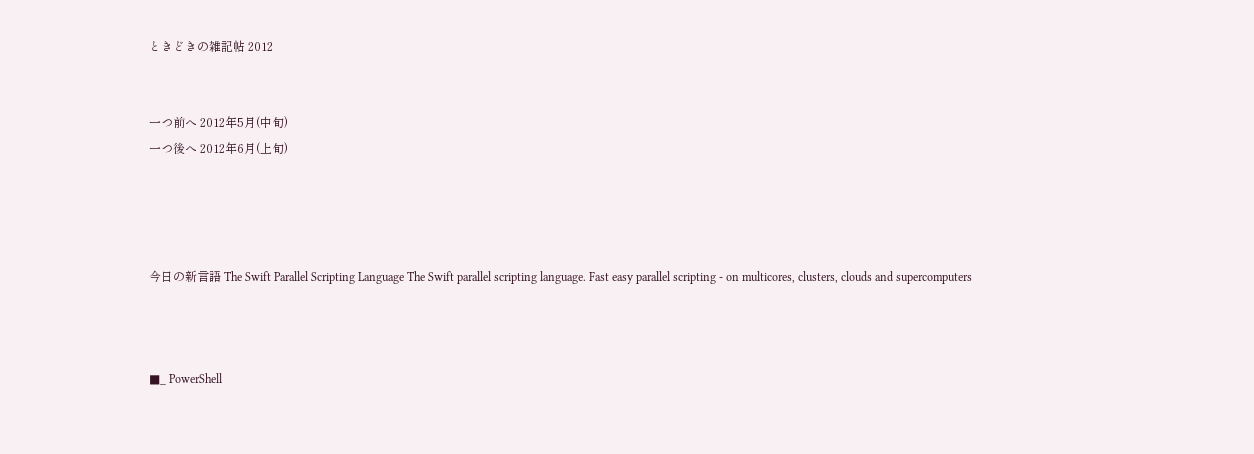ときどきの雑記帖 2012


一つ前へ 2012年5月(中旬)
一つ後へ 2012年6月(上旬)




今日の新言語 The Swift Parallel Scripting Language The Swift parallel scripting language. Fast easy parallel scripting - on multicores, clusters, clouds and supercomputers



■_ PowerShell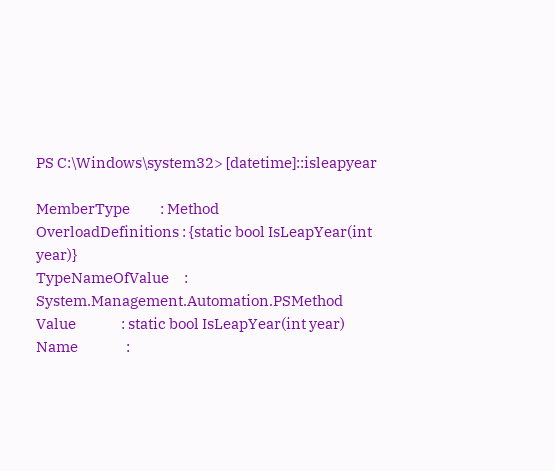PS C:\Windows\system32> [datetime]::isleapyear

MemberType          : Method
OverloadDefinitions : {static bool IsLeapYear(int year)}
TypeNameOfValue     : System.Management.Automation.PSMethod
Value               : static bool IsLeapYear(int year)
Name                :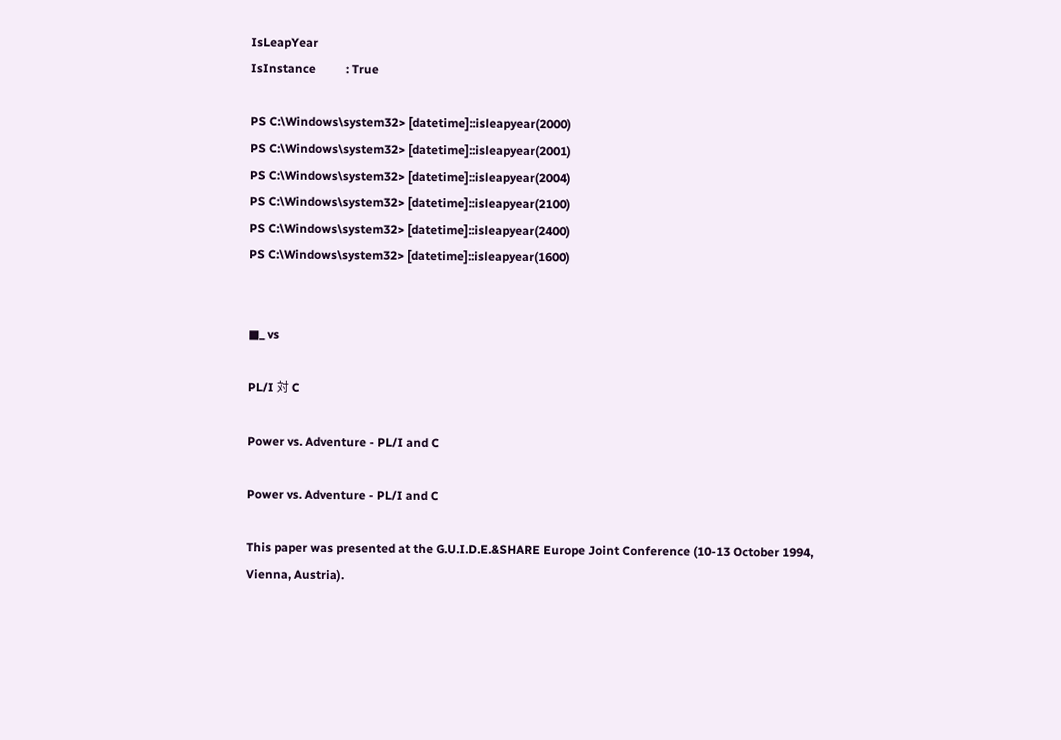IsLeapYear
IsInstance          : True

PS C:\Windows\system32> [datetime]::isleapyear(2000)
PS C:\Windows\system32> [datetime]::isleapyear(2001)
PS C:\Windows\system32> [datetime]::isleapyear(2004)
PS C:\Windows\system32> [datetime]::isleapyear(2100)
PS C:\Windows\system32> [datetime]::isleapyear(2400)
PS C:\Windows\system32> [datetime]::isleapyear(1600)


■_ vs

PL/I 対 C

Power vs. Adventure - PL/I and C

Power vs. Adventure - PL/I and C

This paper was presented at the G.U.I.D.E.&SHARE Europe Joint Conference (10-13 October 1994, Vienna, Austria).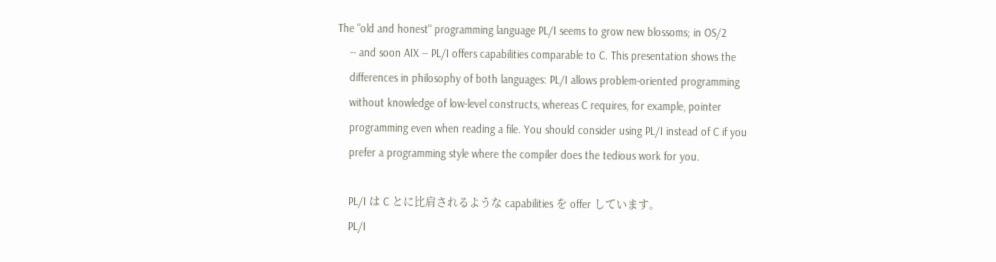The "old and honest" programming language PL/I seems to grow new blossoms; in OS/2
    -- and soon AIX -- PL/I offers capabilities comparable to C. This presentation shows the
    differences in philosophy of both languages: PL/I allows problem-oriented programming
    without knowledge of low-level constructs, whereas C requires, for example, pointer
    programming even when reading a file. You should consider using PL/I instead of C if you
    prefer a programming style where the compiler does the tedious work for you.

    PL/I は C とに比肩されるような capabilities を offer しています。
    PL/I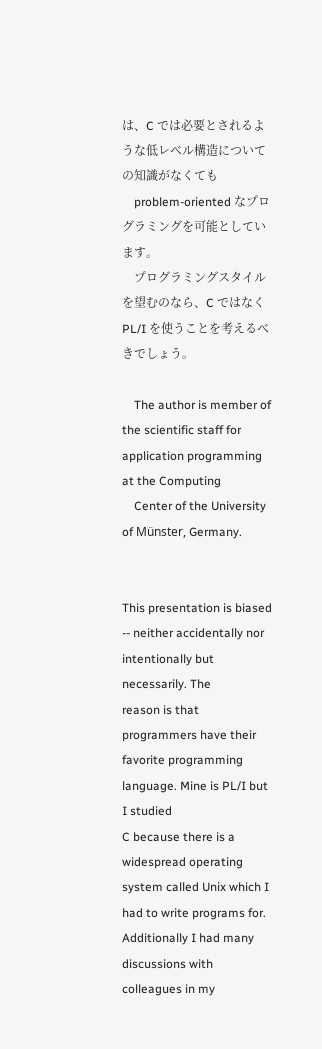は、C では必要とされるような低レベル構造についての知識がなくても
    problem-oriented なプログラミングを可能としています。
    プログラミングスタイルを望むのなら、C ではなく PL/I を使うことを考えるべきでしょう。

    The author is member of the scientific staff for application programming at the Computing
    Center of the University of Münster, Germany.


This presentation is biased -- neither accidentally nor intentionally but necessarily. The
reason is that programmers have their favorite programming language. Mine is PL/I but I studied
C because there is a widespread operating system called Unix which I had to write programs for.
Additionally I had many discussions with colleagues in my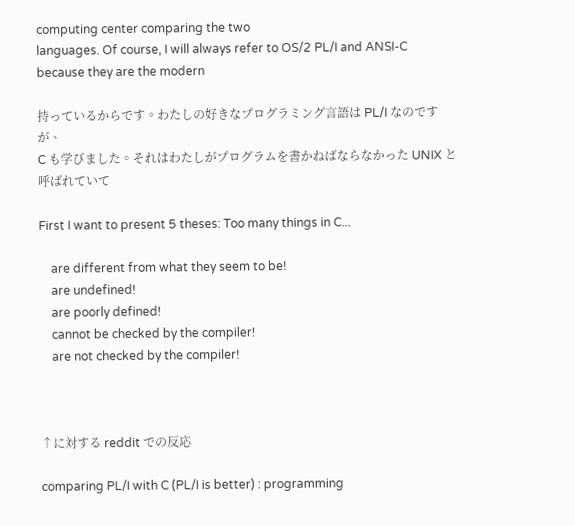computing center comparing the two
languages. Of course, I will always refer to OS/2 PL/I and ANSI-C because they are the modern

持っているからです。わたしの好きなプログラミング言語は PL/I なのですが、
C も学びました。それはわたしがプログラムを書かねばならなかった UNIX と呼ばれていて

First I want to present 5 theses: Too many things in C...

    are different from what they seem to be!
    are undefined!
    are poorly defined!
    cannot be checked by the compiler!
    are not checked by the compiler!



↑に対する reddit での反応

comparing PL/I with C (PL/I is better) : programming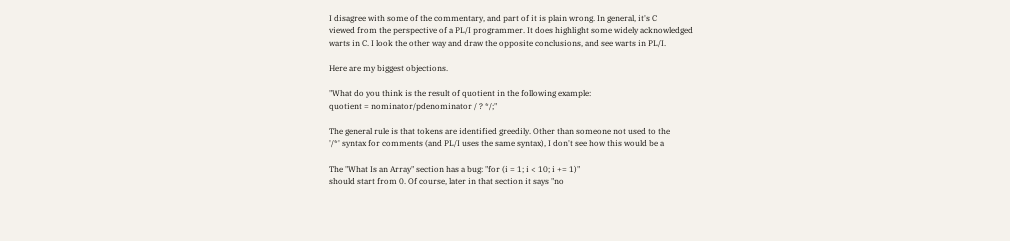I disagree with some of the commentary, and part of it is plain wrong. In general, it's C
viewed from the perspective of a PL/I programmer. It does highlight some widely acknowledged
warts in C. I look the other way and draw the opposite conclusions, and see warts in PL/I.

Here are my biggest objections.

"What do you think is the result of quotient in the following example:
quotient = nominator/pdenominator / ? */;"

The general rule is that tokens are identified greedily. Other than someone not used to the
'/*' syntax for comments (and PL/I uses the same syntax), I don't see how this would be a

The "What Is an Array" section has a bug: "for (i = 1; i < 10; i += 1)"
should start from 0. Of course, later in that section it says "no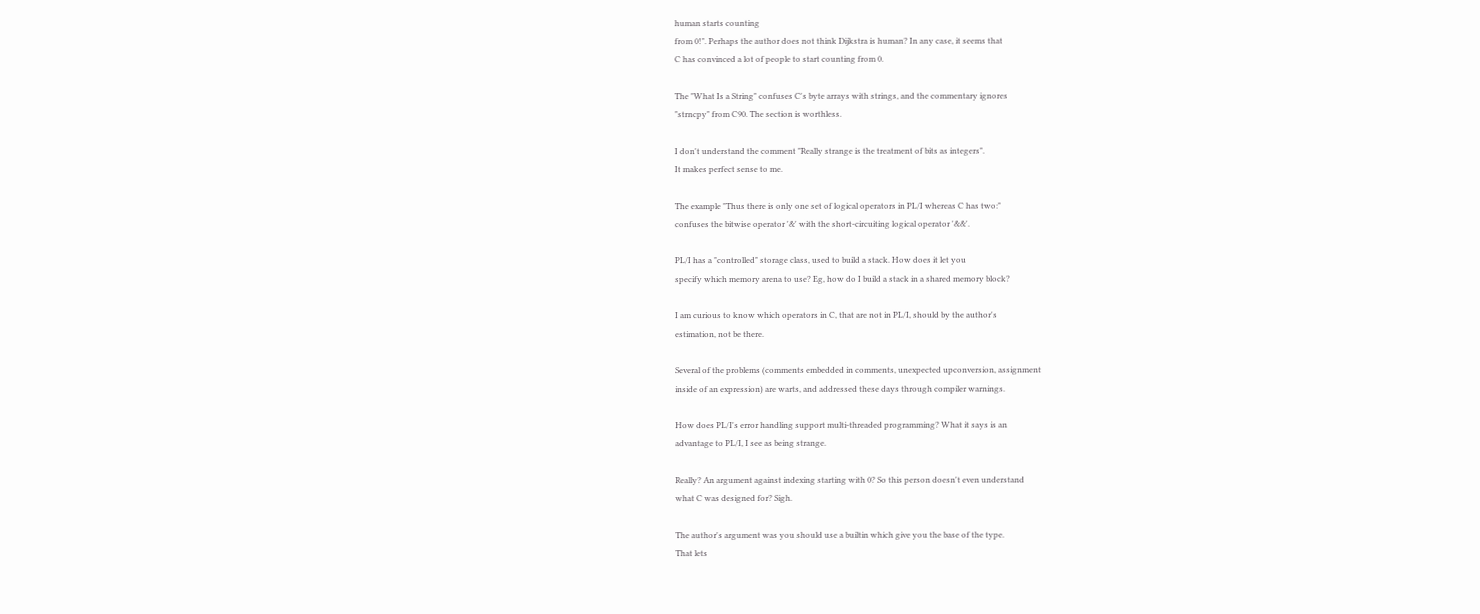human starts counting
from 0!". Perhaps the author does not think Dijkstra is human? In any case, it seems that
C has convinced a lot of people to start counting from 0.

The "What Is a String" confuses C's byte arrays with strings, and the commentary ignores
"strncpy" from C90. The section is worthless.

I don't understand the comment "Really strange is the treatment of bits as integers".
It makes perfect sense to me.

The example "Thus there is only one set of logical operators in PL/I whereas C has two:"
confuses the bitwise operator '&' with the short-circuiting logical operator '&&'.

PL/I has a "controlled" storage class, used to build a stack. How does it let you
specify which memory arena to use? Eg, how do I build a stack in a shared memory block?

I am curious to know which operators in C, that are not in PL/I, should by the author's
estimation, not be there.

Several of the problems (comments embedded in comments, unexpected upconversion, assignment
inside of an expression) are warts, and addressed these days through compiler warnings.

How does PL/I's error handling support multi-threaded programming? What it says is an
advantage to PL/I, I see as being strange.

Really? An argument against indexing starting with 0? So this person doesn't even understand
what C was designed for? Sigh.

The author's argument was you should use a builtin which give you the base of the type.
That lets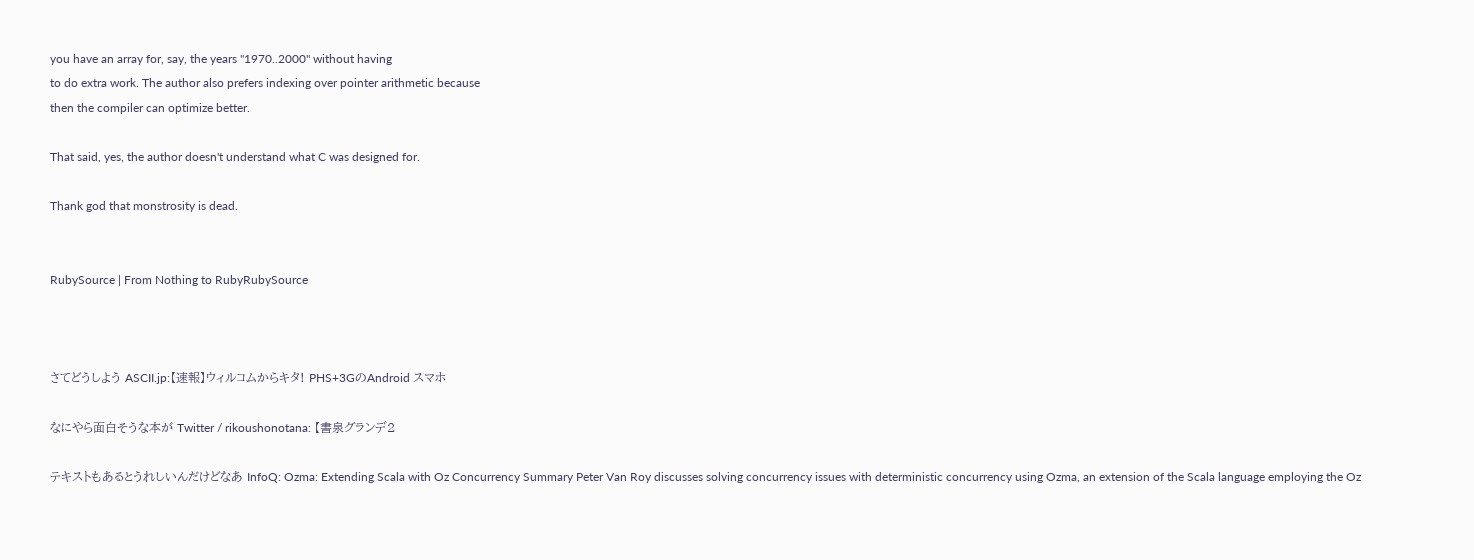you have an array for, say, the years "1970..2000" without having
to do extra work. The author also prefers indexing over pointer arithmetic because
then the compiler can optimize better.

That said, yes, the author doesn't understand what C was designed for.

Thank god that monstrosity is dead.


RubySource | From Nothing to RubyRubySource



さてどうしよう ASCII.jp:【速報】ウィルコムからキタ! PHS+3GのAndroid スマホ

なにやら面白そうな本が Twitter / rikoushonotana: 【書泉グランデ2

テキストもあるとうれしいんだけどなあ InfoQ: Ozma: Extending Scala with Oz Concurrency Summary Peter Van Roy discusses solving concurrency issues with deterministic concurrency using Ozma, an extension of the Scala language employing the Oz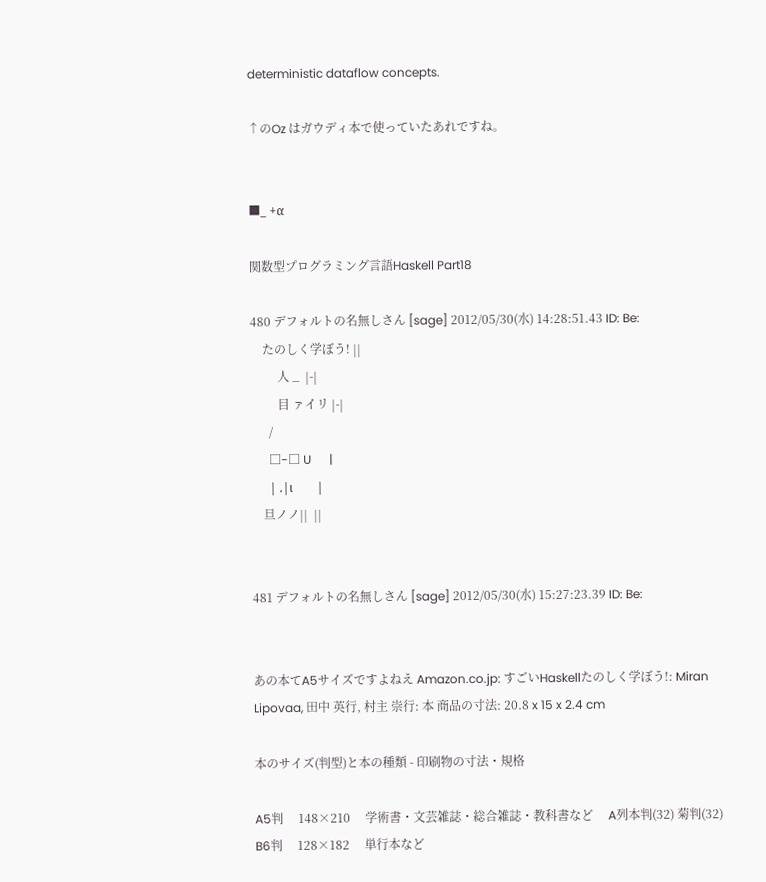deterministic dataflow concepts.

↑のOz はガウディ本で使っていたあれですね。


■_ +α

関数型プログラミング言語Haskell Part18

480 デフォルトの名無しさん [sage] 2012/05/30(水) 14:28:51.43 ID: Be:
    たのしく学ぼう! ||
         人 _  |-|
         目 ァイリ |-|
      /
      □-□ U      |
      | .|ι        |
    旦ノノ||  ||


481 デフォルトの名無しさん [sage] 2012/05/30(水) 15:27:23.39 ID: Be:


あの本てA5サイズですよねえ Amazon.co.jp: すごいHaskellたのしく学ぼう!: Miran Lipovaa, 田中 英行, 村主 崇行: 本 商品の寸法: 20.8 x 15 x 2.4 cm

本のサイズ(判型)と本の種類 - 印刷物の寸法・規格

A5判     148×210     学術書・文芸雑誌・総合雑誌・教科書など     A列本判(32) 菊判(32)
B6判     128×182     単行本など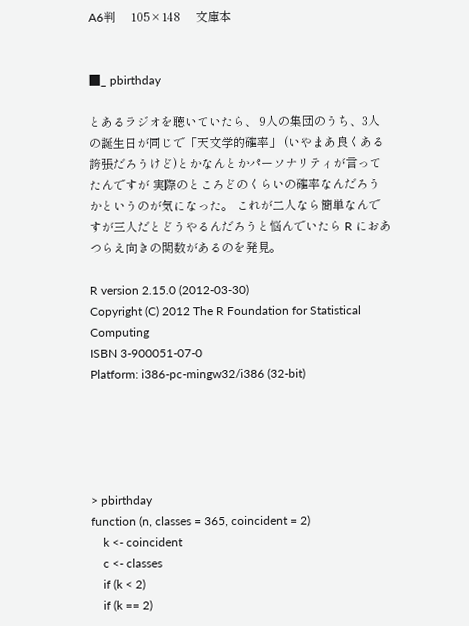A6判     105×148     文庫本


■_ pbirthday

とあるラジオを聴いていたら、 9人の集団のうち、3人の誕生日が同じで「天文学的確率」 (いやまあ良くある誇張だろうけど)とかなんとかパーソナリティが言ってたんですが 実際のところどのくらいの確率なんだろうかというのが気になった。 これが二人なら簡単なんですが三人だとどうやるんだろうと悩んでいたら R におあつらえ向きの関数があるのを発見。

R version 2.15.0 (2012-03-30)
Copyright (C) 2012 The R Foundation for Statistical Computing
ISBN 3-900051-07-0
Platform: i386-pc-mingw32/i386 (32-bit)





> pbirthday
function (n, classes = 365, coincident = 2)
    k <- coincident
    c <- classes
    if (k < 2)
    if (k == 2)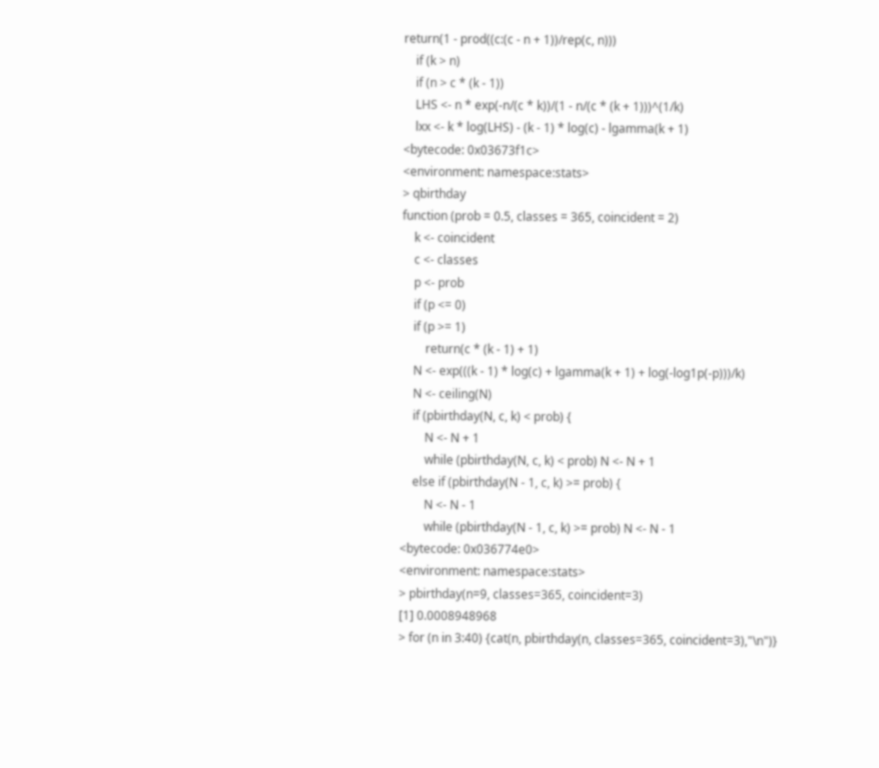return(1 - prod((c:(c - n + 1))/rep(c, n)))
    if (k > n)
    if (n > c * (k - 1))
    LHS <- n * exp(-n/(c * k))/(1 - n/(c * (k + 1)))^(1/k)
    lxx <- k * log(LHS) - (k - 1) * log(c) - lgamma(k + 1)
<bytecode: 0x03673f1c>
<environment: namespace:stats>
> qbirthday
function (prob = 0.5, classes = 365, coincident = 2)
    k <- coincident
    c <- classes
    p <- prob
    if (p <= 0)
    if (p >= 1)
        return(c * (k - 1) + 1)
    N <- exp(((k - 1) * log(c) + lgamma(k + 1) + log(-log1p(-p)))/k)
    N <- ceiling(N)
    if (pbirthday(N, c, k) < prob) {
        N <- N + 1
        while (pbirthday(N, c, k) < prob) N <- N + 1
    else if (pbirthday(N - 1, c, k) >= prob) {
        N <- N - 1
        while (pbirthday(N - 1, c, k) >= prob) N <- N - 1
<bytecode: 0x036774e0>
<environment: namespace:stats>
> pbirthday(n=9, classes=365, coincident=3)
[1] 0.0008948968
> for (n in 3:40) {cat(n, pbirthday(n, classes=365, coincident=3),"\n")}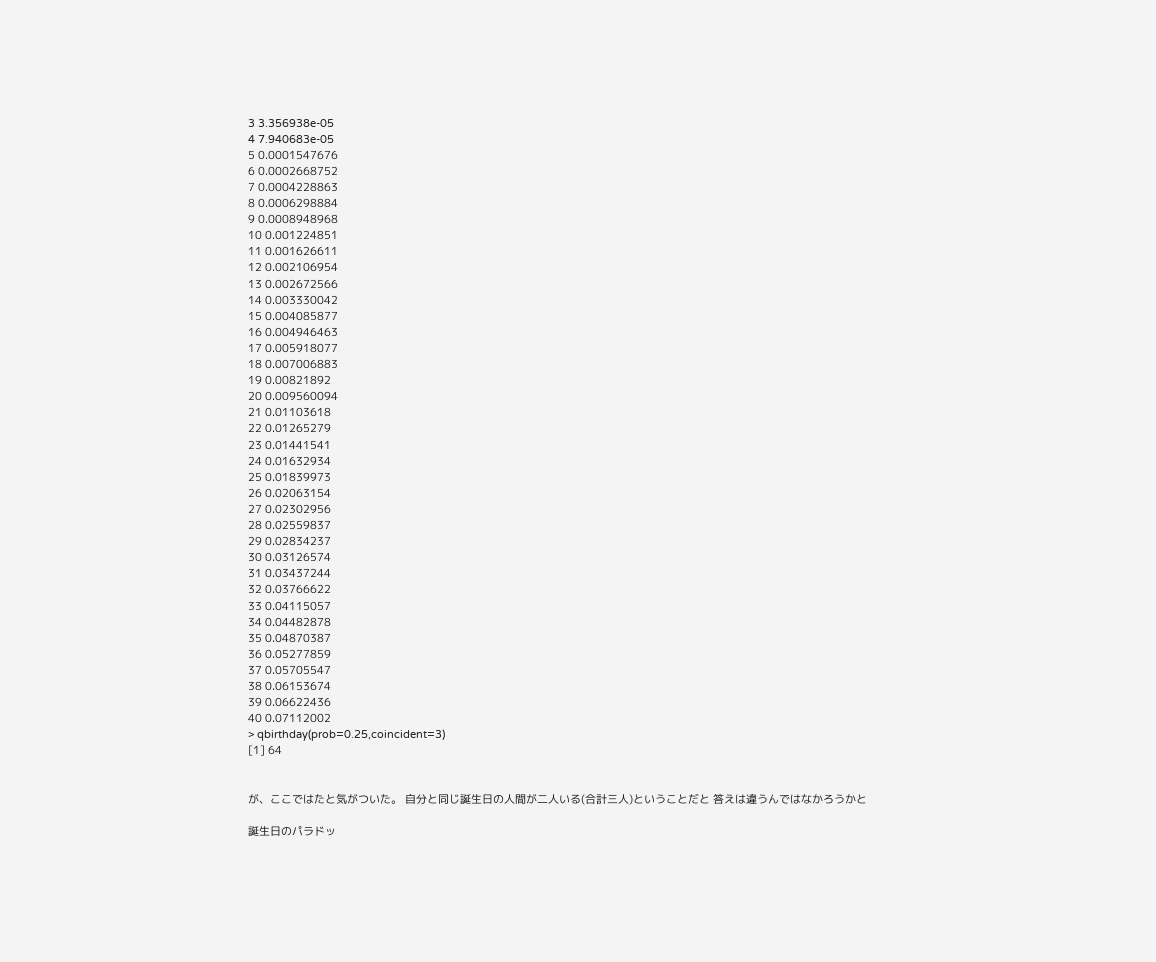3 3.356938e-05
4 7.940683e-05
5 0.0001547676
6 0.0002668752
7 0.0004228863
8 0.0006298884
9 0.0008948968
10 0.001224851
11 0.001626611
12 0.002106954
13 0.002672566
14 0.003330042
15 0.004085877
16 0.004946463
17 0.005918077
18 0.007006883
19 0.00821892
20 0.009560094
21 0.01103618
22 0.01265279
23 0.01441541
24 0.01632934
25 0.01839973
26 0.02063154
27 0.02302956
28 0.02559837
29 0.02834237
30 0.03126574
31 0.03437244
32 0.03766622
33 0.04115057
34 0.04482878
35 0.04870387
36 0.05277859
37 0.05705547
38 0.06153674
39 0.06622436
40 0.07112002
> qbirthday(prob=0.25,coincident=3)
[1] 64


が、ここではたと気がついた。 自分と同じ誕生日の人間が二人いる(合計三人)ということだと 答えは違うんではなかろうかと

誕生日のパラドッ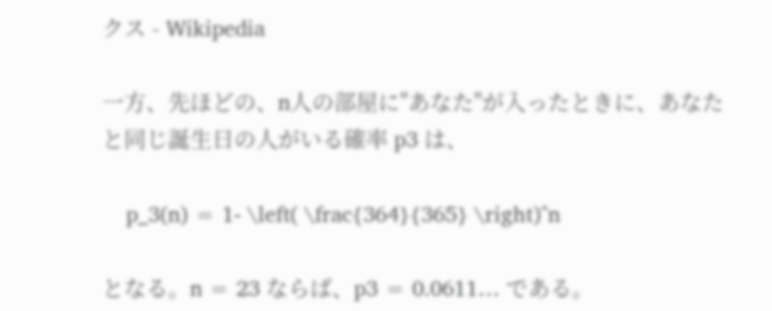クス - Wikipedia

一方、先ほどの、n人の部屋に"あなた"が入ったときに、あなたと同じ誕生日の人がいる確率 p3 は、

    p_3(n) = 1- \left( \frac{364}{365} \right)^n

となる。n = 23 ならば、p3 = 0.0611… である。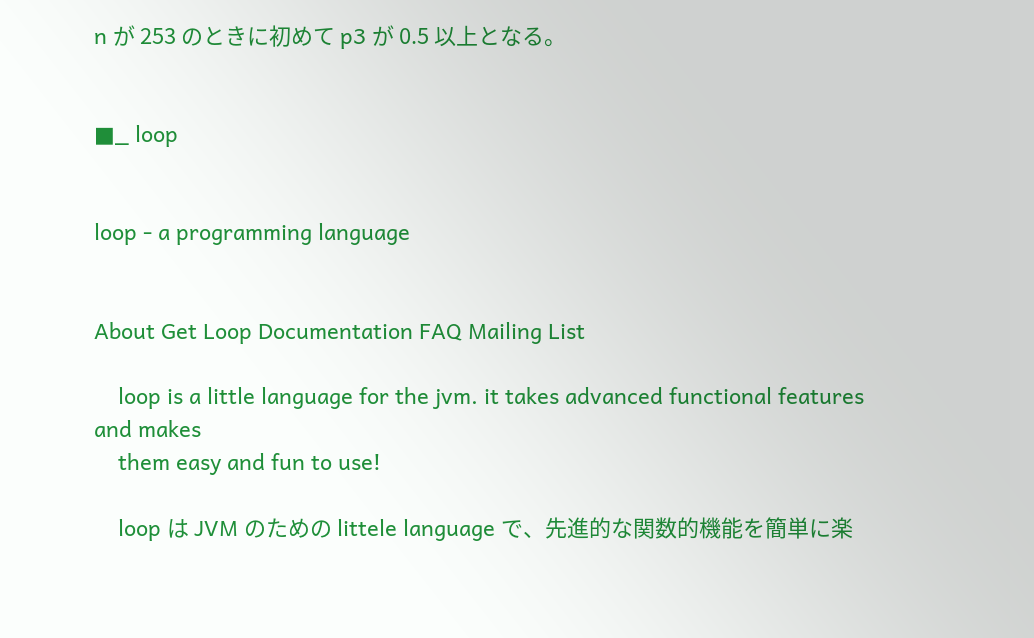n が 253 のときに初めて p3 が 0.5 以上となる。


■_ loop


loop - a programming language


About Get Loop Documentation FAQ Mailing List

    loop is a little language for the jvm. it takes advanced functional features and makes
    them easy and fun to use!

    loop は JVM のための littele language で、先進的な関数的機能を簡単に楽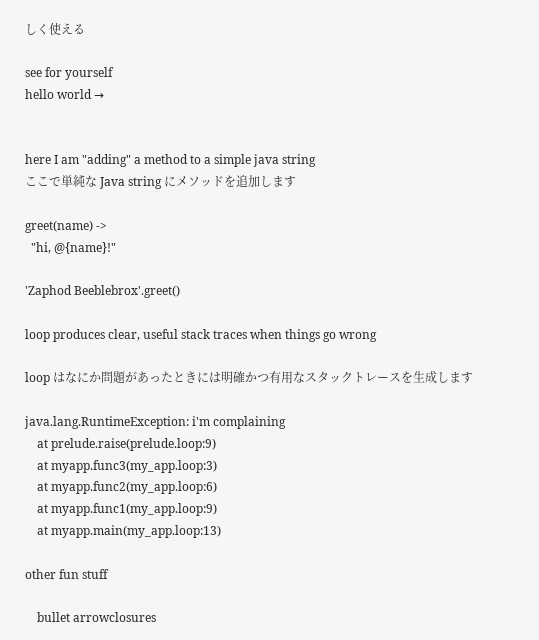しく使える

see for yourself
hello world →


here I am "adding" a method to a simple java string
ここで単純な Java string にメソッドを追加します

greet(name) ->
  "hi, @{name}!"

'Zaphod Beeblebrox'.greet()

loop produces clear, useful stack traces when things go wrong

loop はなにか問題があったときには明確かつ有用なスタックトレースを生成します

java.lang.RuntimeException: i'm complaining
    at prelude.raise(prelude.loop:9)
    at myapp.func3(my_app.loop:3)
    at myapp.func2(my_app.loop:6)
    at myapp.func1(my_app.loop:9)
    at myapp.main(my_app.loop:13)

other fun stuff

    bullet arrowclosures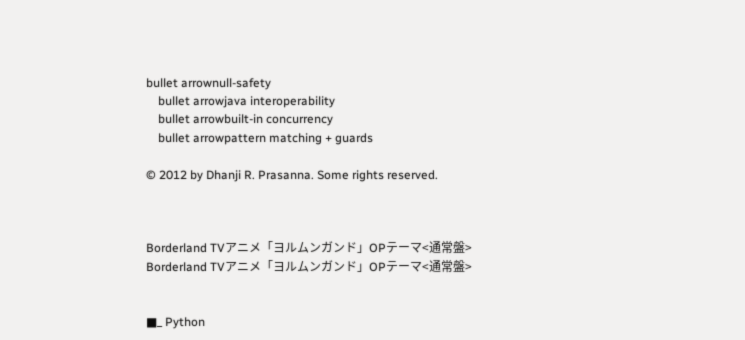bullet arrownull-safety
    bullet arrowjava interoperability
    bullet arrowbuilt-in concurrency
    bullet arrowpattern matching + guards

© 2012 by Dhanji R. Prasanna. Some rights reserved.



Borderland TVアニメ「ヨルムンガンド」OPテーマ<通常盤>
Borderland TVアニメ「ヨルムンガンド」OPテーマ<通常盤>


■_ Python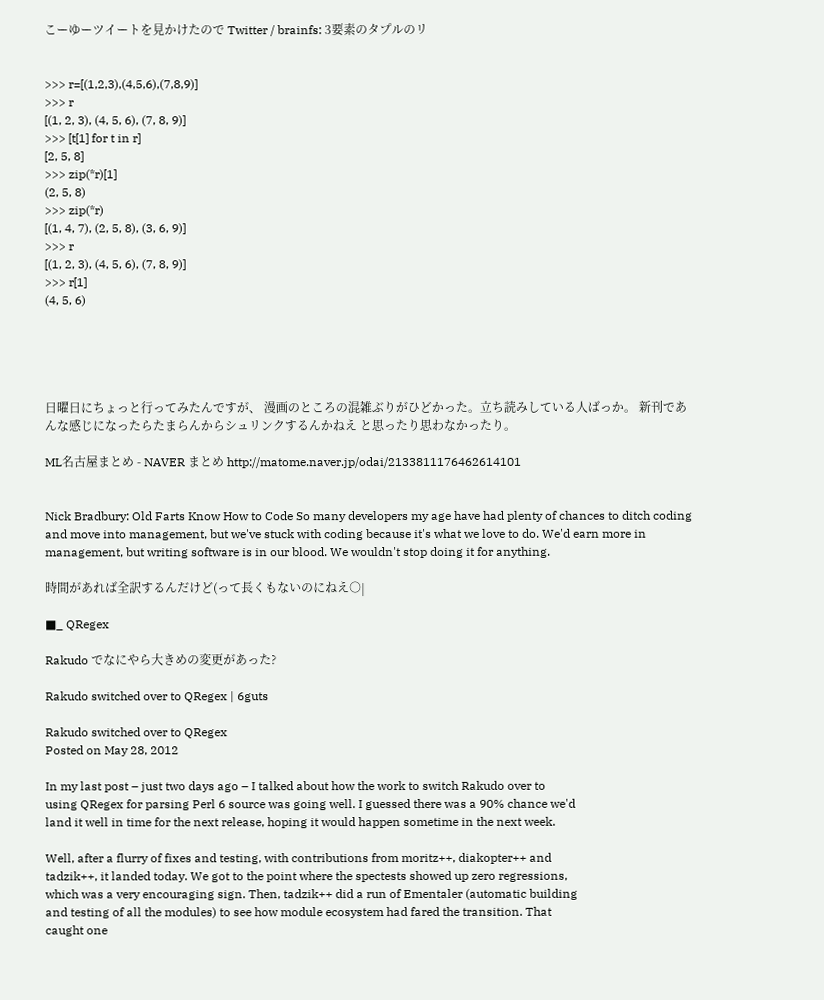こーゆーツイートを見かけたので Twitter / brainfs: 3要素のタプルのリ


>>> r=[(1,2,3),(4,5,6),(7,8,9)]
>>> r
[(1, 2, 3), (4, 5, 6), (7, 8, 9)]
>>> [t[1] for t in r]
[2, 5, 8]
>>> zip(*r)[1]
(2, 5, 8)
>>> zip(*r)
[(1, 4, 7), (2, 5, 8), (3, 6, 9)]
>>> r
[(1, 2, 3), (4, 5, 6), (7, 8, 9)]
>>> r[1]
(4, 5, 6)





日曜日にちょっと行ってみたんですが、 漫画のところの混雑ぶりがひどかった。立ち読みしている人ばっか。 新刊であんな感じになったらたまらんからシュリンクするんかねえ と思ったり思わなかったり。

ML名古屋まとめ - NAVER まとめ http://matome.naver.jp/odai/2133811176462614101


Nick Bradbury: Old Farts Know How to Code So many developers my age have had plenty of chances to ditch coding and move into management, but we've stuck with coding because it's what we love to do. We'd earn more in management, but writing software is in our blood. We wouldn't stop doing it for anything.

時間があれば全訳するんだけど(って長くもないのにねえ○|

■_ QRegex

Rakudo でなにやら大きめの変更があった?

Rakudo switched over to QRegex | 6guts

Rakudo switched over to QRegex
Posted on May 28, 2012

In my last post – just two days ago – I talked about how the work to switch Rakudo over to
using QRegex for parsing Perl 6 source was going well. I guessed there was a 90% chance we'd
land it well in time for the next release, hoping it would happen sometime in the next week.

Well, after a flurry of fixes and testing, with contributions from moritz++, diakopter++ and
tadzik++, it landed today. We got to the point where the spectests showed up zero regressions,
which was a very encouraging sign. Then, tadzik++ did a run of Ementaler (automatic building
and testing of all the modules) to see how module ecosystem had fared the transition. That
caught one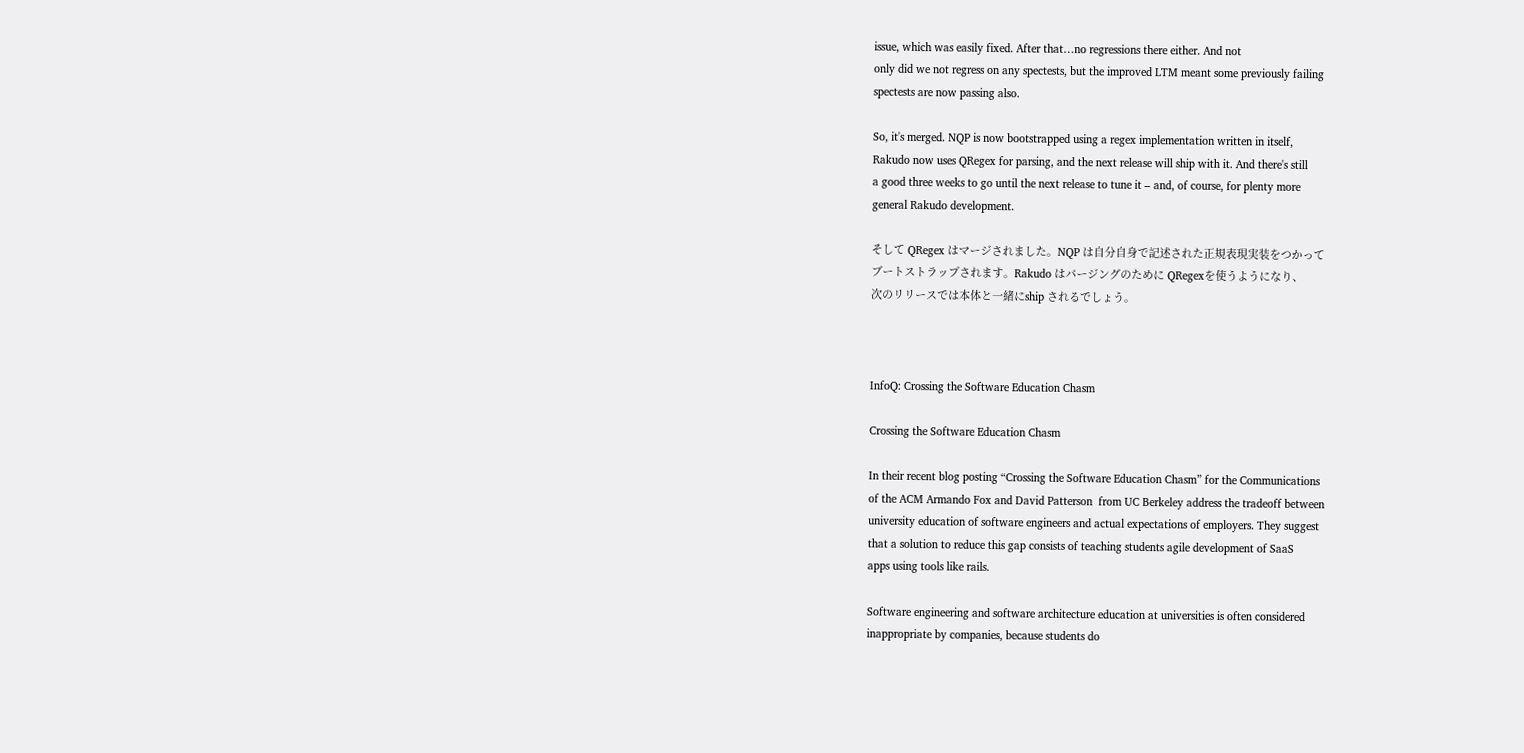issue, which was easily fixed. After that…no regressions there either. And not
only did we not regress on any spectests, but the improved LTM meant some previously failing
spectests are now passing also.

So, it's merged. NQP is now bootstrapped using a regex implementation written in itself,
Rakudo now uses QRegex for parsing, and the next release will ship with it. And there's still
a good three weeks to go until the next release to tune it – and, of course, for plenty more
general Rakudo development.

そして QRegex はマージされました。NQP は自分自身で記述された正規表現実装をつかって
ブートストラップされます。Rakudo はパージングのために QRegexを使うようになり、
次のリリースでは本体と一緒にship されるでしょう。



InfoQ: Crossing the Software Education Chasm

Crossing the Software Education Chasm

In their recent blog posting “Crossing the Software Education Chasm” for the Communications
of the ACM Armando Fox and David Patterson  from UC Berkeley address the tradeoff between
university education of software engineers and actual expectations of employers. They suggest
that a solution to reduce this gap consists of teaching students agile development of SaaS
apps using tools like rails.

Software engineering and software architecture education at universities is often considered
inappropriate by companies, because students do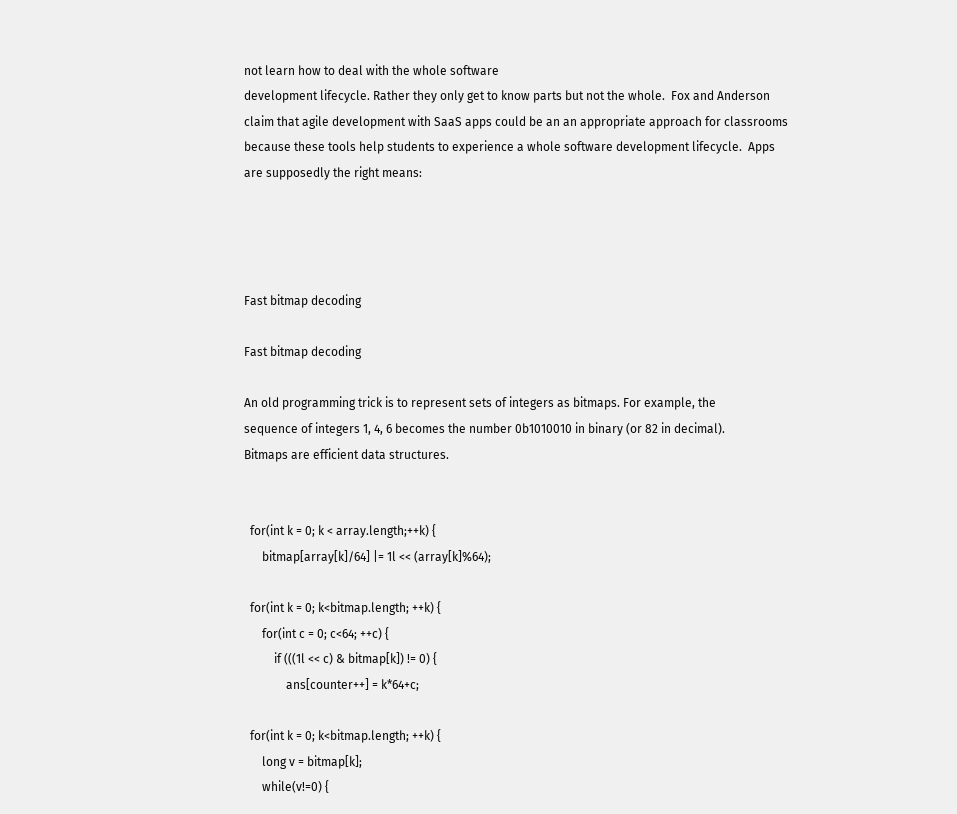not learn how to deal with the whole software
development lifecycle. Rather they only get to know parts but not the whole.  Fox and Anderson
claim that agile development with SaaS apps could be an an appropriate approach for classrooms
because these tools help students to experience a whole software development lifecycle.  Apps
are supposedly the right means:




Fast bitmap decoding

Fast bitmap decoding

An old programming trick is to represent sets of integers as bitmaps. For example, the
sequence of integers 1, 4, 6 becomes the number 0b1010010 in binary (or 82 in decimal).
Bitmaps are efficient data structures.


  for(int k = 0; k < array.length;++k) {
      bitmap[array[k]/64] |= 1l << (array[k]%64);

  for(int k = 0; k<bitmap.length; ++k) {
      for(int c = 0; c<64; ++c) {
          if (((1l << c) & bitmap[k]) != 0) {
              ans[counter++] = k*64+c;

  for(int k = 0; k<bitmap.length; ++k) {
      long v = bitmap[k];
      while(v!=0) {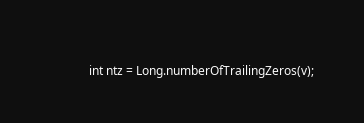int ntz = Long.numberOfTrailingZeros(v);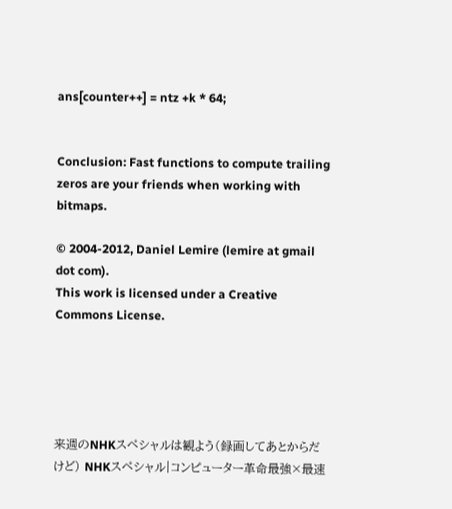ans[counter++] = ntz +k * 64;


Conclusion: Fast functions to compute trailing zeros are your friends when working with bitmaps.

© 2004-2012, Daniel Lemire (lemire at gmail dot com).
This work is licensed under a Creative Commons License.





来週のNHKスペシャルは観よう(録画してあとからだけど) NHKスペシャル|コンピューター革命最強×最速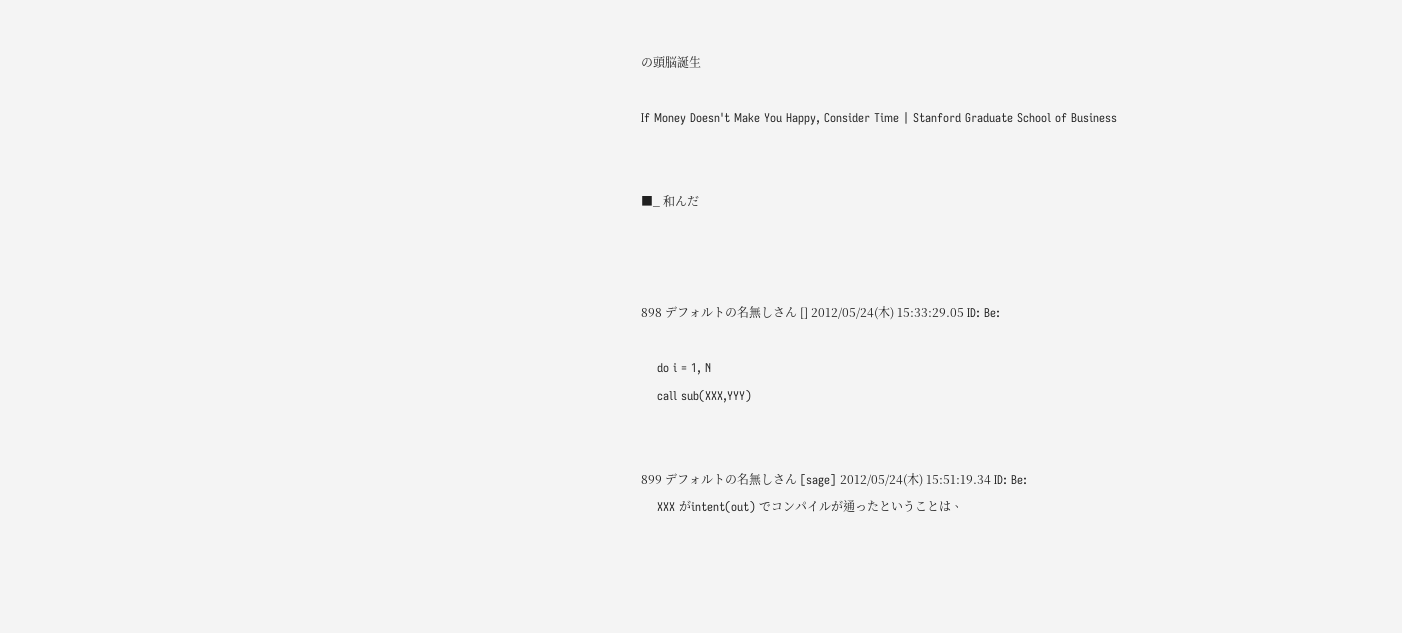の頭脳誕生

If Money Doesn't Make You Happy, Consider Time | Stanford Graduate School of Business


■_ 和んだ



898 デフォルトの名無しさん [] 2012/05/24(木) 15:33:29.05 ID: Be:

    do i = 1, N
    call sub(XXX,YYY)


899 デフォルトの名無しさん [sage] 2012/05/24(木) 15:51:19.34 ID: Be:
    XXX がintent(out) でコンパイルが通ったということは、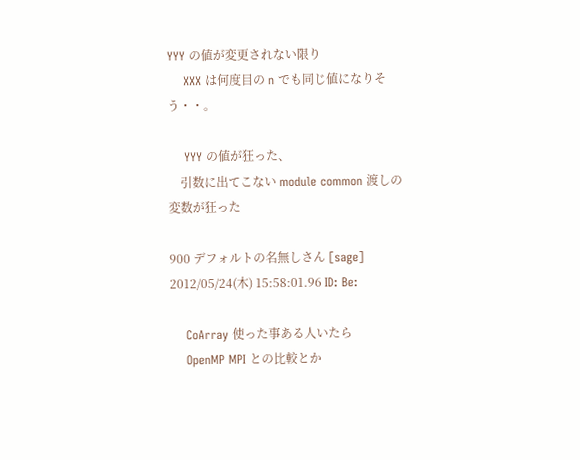YYY の値が変更されない限り
    XXX は何度目の n でも同じ値になりそう・・。

    YYY の値が狂った、
    引数に出てこない module common 渡しの変数が狂った

900 デフォルトの名無しさん [sage] 2012/05/24(木) 15:58:01.96 ID: Be:

    CoArray 使った事ある人いたら
    OpenMP MPI との比較とか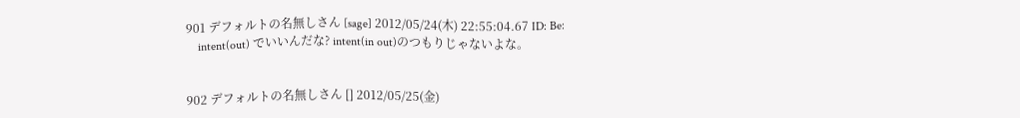901 デフォルトの名無しさん [sage] 2012/05/24(木) 22:55:04.67 ID: Be:
    intent(out) でいいんだな? intent(in out)のつもりじゃないよな。


902 デフォルトの名無しさん [] 2012/05/25(金)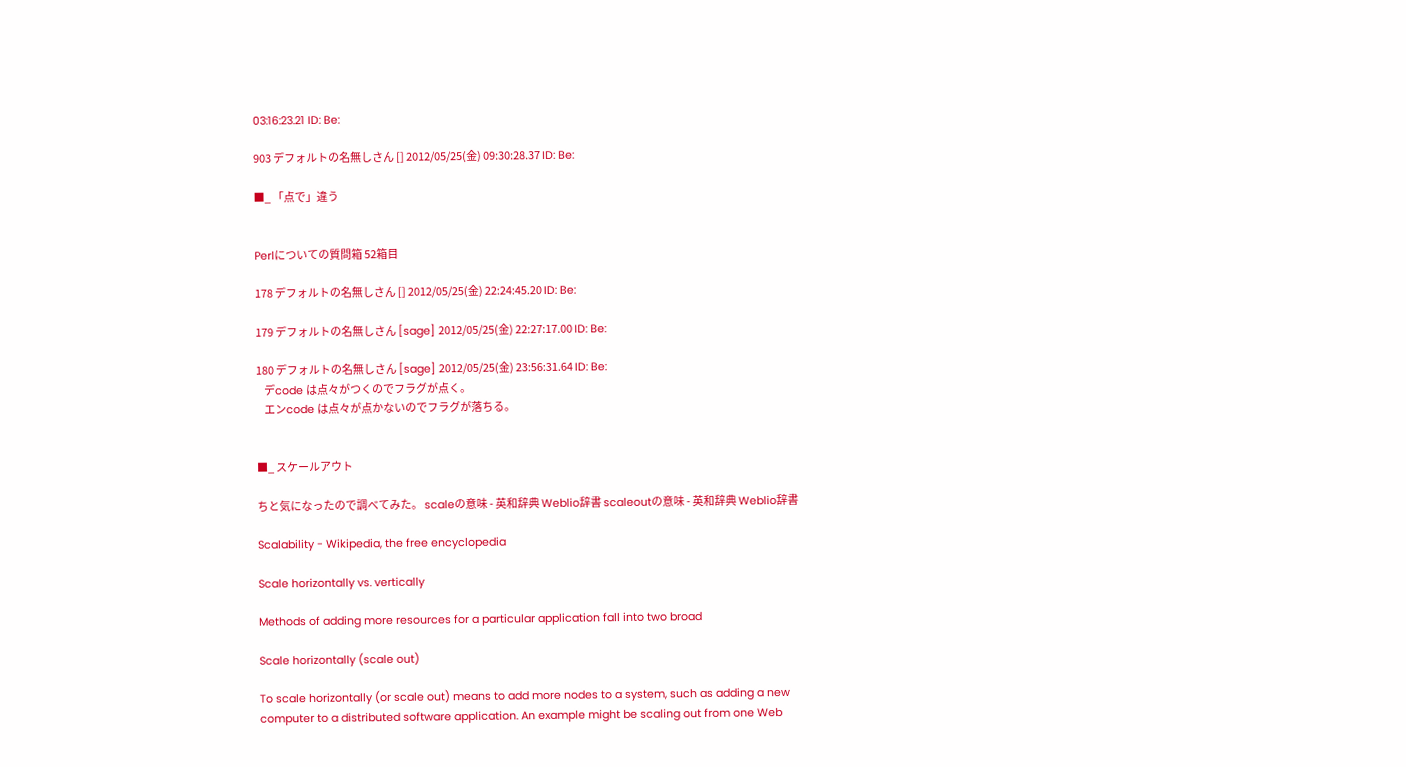03:16:23.21 ID: Be:

903 デフォルトの名無しさん [] 2012/05/25(金) 09:30:28.37 ID: Be:

■_ 「点で」違う


Perlについての質問箱 52箱目

178 デフォルトの名無しさん [] 2012/05/25(金) 22:24:45.20 ID: Be:

179 デフォルトの名無しさん [sage] 2012/05/25(金) 22:27:17.00 ID: Be:

180 デフォルトの名無しさん [sage] 2012/05/25(金) 23:56:31.64 ID: Be:
    デcode は点々がつくのでフラグが点く。
    エンcode は点々が点かないのでフラグが落ちる。


■_ スケールアウト

ちと気になったので調べてみた。 scaleの意味 - 英和辞典 Weblio辞書 scaleoutの意味 - 英和辞典 Weblio辞書

Scalability - Wikipedia, the free encyclopedia

Scale horizontally vs. vertically

Methods of adding more resources for a particular application fall into two broad

Scale horizontally (scale out)

To scale horizontally (or scale out) means to add more nodes to a system, such as adding a new
computer to a distributed software application. An example might be scaling out from one Web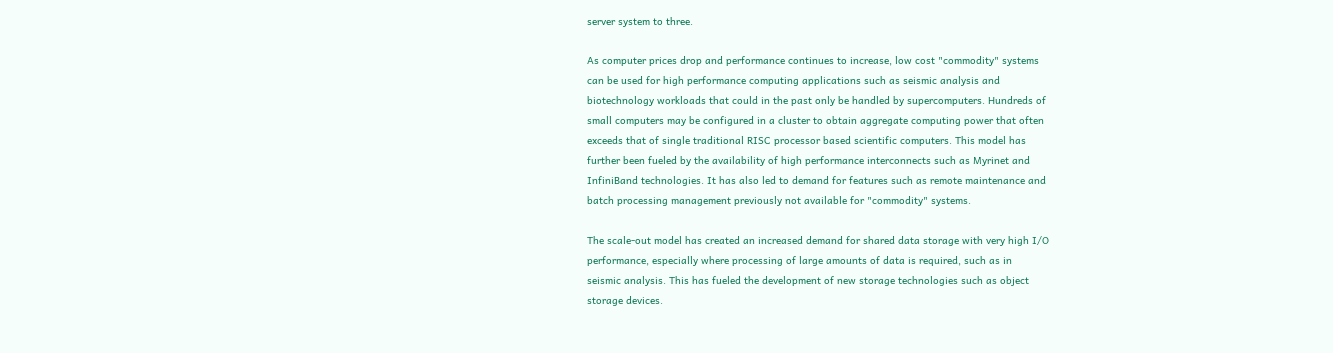server system to three.

As computer prices drop and performance continues to increase, low cost "commodity" systems
can be used for high performance computing applications such as seismic analysis and
biotechnology workloads that could in the past only be handled by supercomputers. Hundreds of
small computers may be configured in a cluster to obtain aggregate computing power that often
exceeds that of single traditional RISC processor based scientific computers. This model has
further been fueled by the availability of high performance interconnects such as Myrinet and
InfiniBand technologies. It has also led to demand for features such as remote maintenance and
batch processing management previously not available for "commodity" systems.

The scale-out model has created an increased demand for shared data storage with very high I/O
performance, especially where processing of large amounts of data is required, such as in
seismic analysis. This has fueled the development of new storage technologies such as object
storage devices.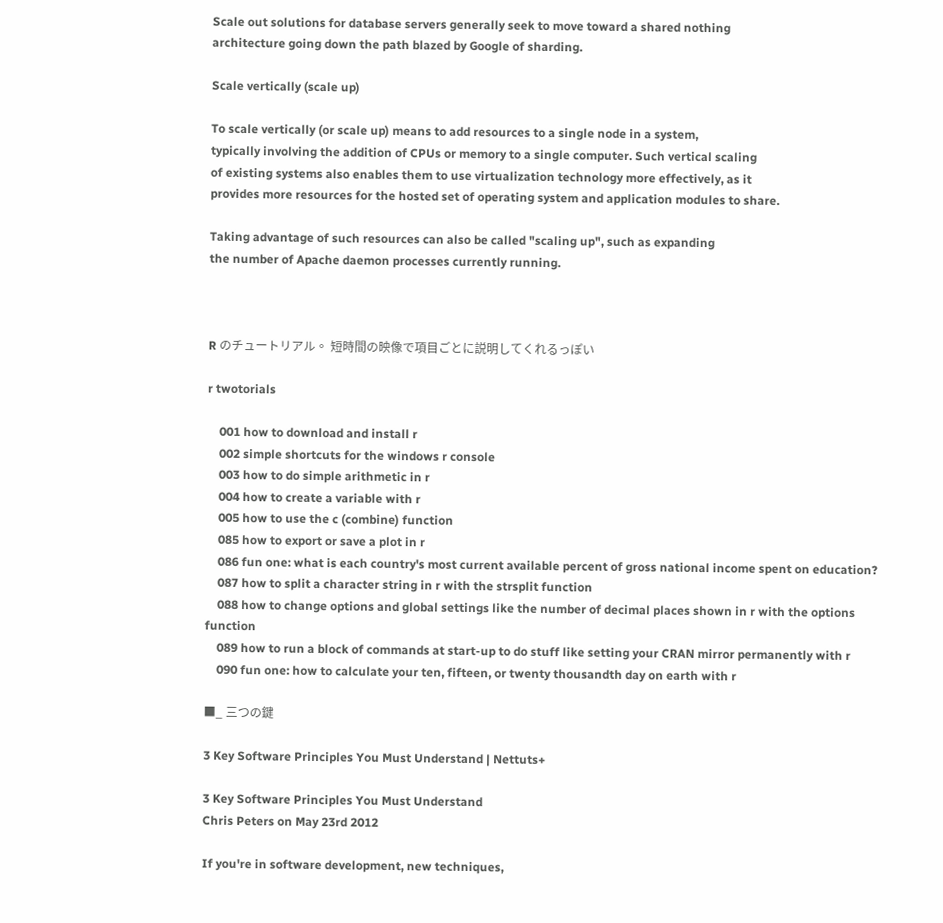Scale out solutions for database servers generally seek to move toward a shared nothing
architecture going down the path blazed by Google of sharding.

Scale vertically (scale up)

To scale vertically (or scale up) means to add resources to a single node in a system,
typically involving the addition of CPUs or memory to a single computer. Such vertical scaling
of existing systems also enables them to use virtualization technology more effectively, as it
provides more resources for the hosted set of operating system and application modules to share.

Taking advantage of such resources can also be called "scaling up", such as expanding
the number of Apache daemon processes currently running.



R のチュートリアル。 短時間の映像で項目ごとに説明してくれるっぽい

r twotorials

    001 how to download and install r
    002 simple shortcuts for the windows r console
    003 how to do simple arithmetic in r
    004 how to create a variable with r
    005 how to use the c (combine) function
    085 how to export or save a plot in r
    086 fun one: what is each country's most current available percent of gross national income spent on education?
    087 how to split a character string in r with the strsplit function
    088 how to change options and global settings like the number of decimal places shown in r with the options function
    089 how to run a block of commands at start-up to do stuff like setting your CRAN mirror permanently with r
    090 fun one: how to calculate your ten, fifteen, or twenty thousandth day on earth with r

■_ 三つの鍵

3 Key Software Principles You Must Understand | Nettuts+

3 Key Software Principles You Must Understand
Chris Peters on May 23rd 2012

If you're in software development, new techniques,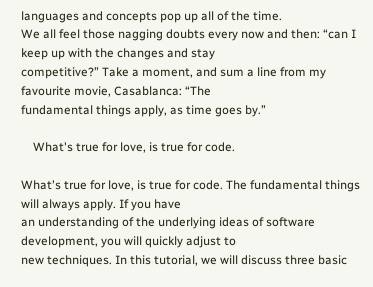languages and concepts pop up all of the time.
We all feel those nagging doubts every now and then: “can I keep up with the changes and stay
competitive?” Take a moment, and sum a line from my favourite movie, Casablanca: “The
fundamental things apply, as time goes by.”

    What's true for love, is true for code.

What's true for love, is true for code. The fundamental things will always apply. If you have
an understanding of the underlying ideas of software development, you will quickly adjust to
new techniques. In this tutorial, we will discuss three basic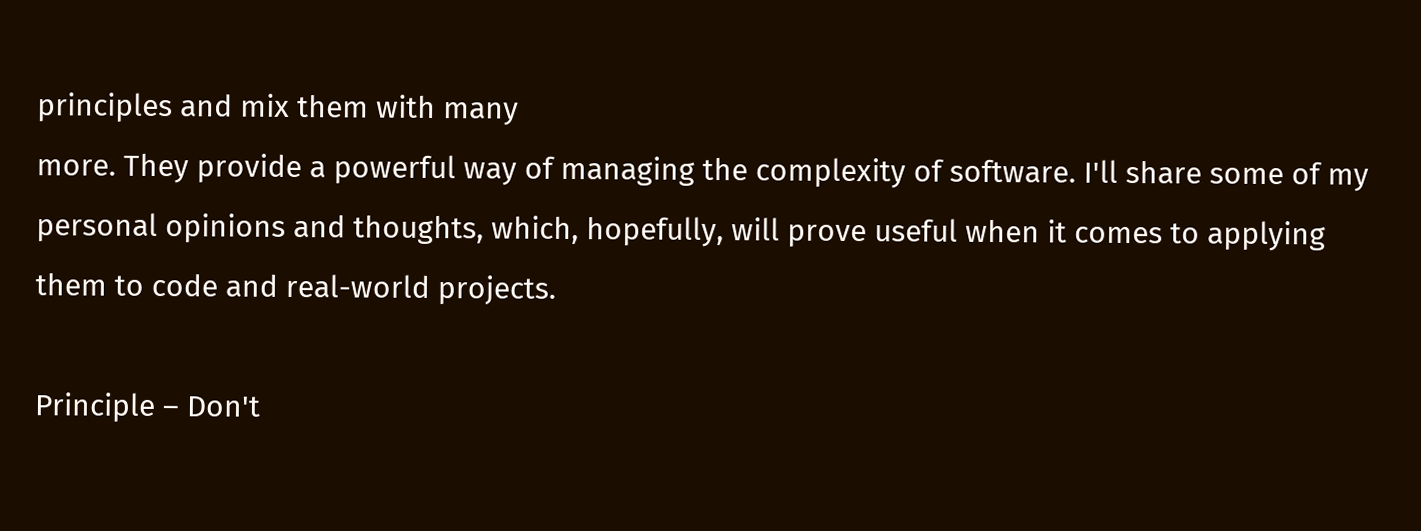principles and mix them with many
more. They provide a powerful way of managing the complexity of software. I'll share some of my
personal opinions and thoughts, which, hopefully, will prove useful when it comes to applying
them to code and real-world projects.

Principle – Don't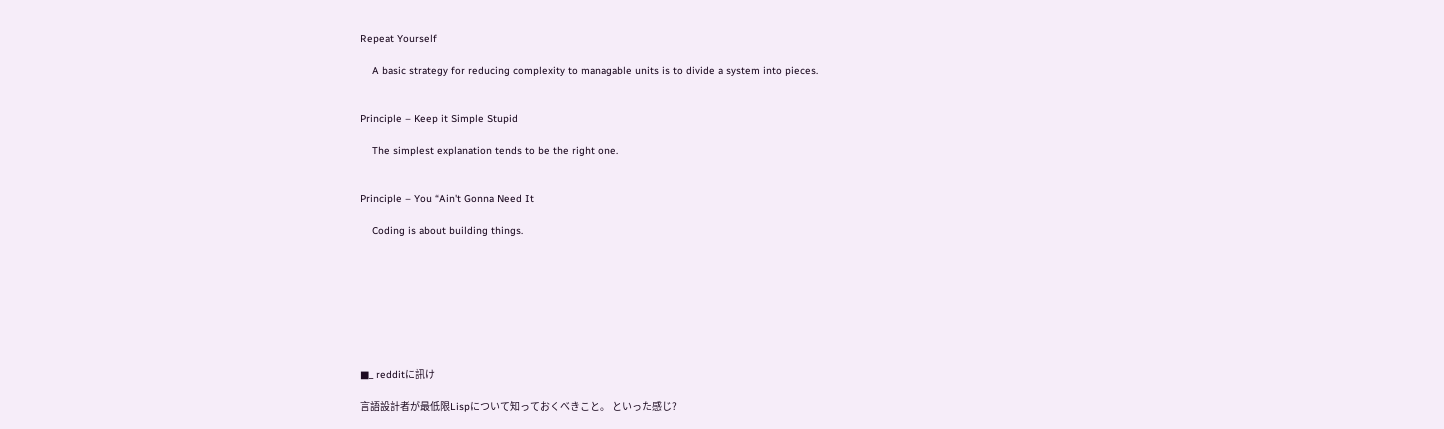Repeat Yourself

    A basic strategy for reducing complexity to managable units is to divide a system into pieces.


Principle – Keep it Simple Stupid

    The simplest explanation tends to be the right one.


Principle – You “Ain't Gonna Need It

    Coding is about building things.








■_ redditに訊け

言語設計者が最低限Lispについて知っておくべきこと。 といった感じ?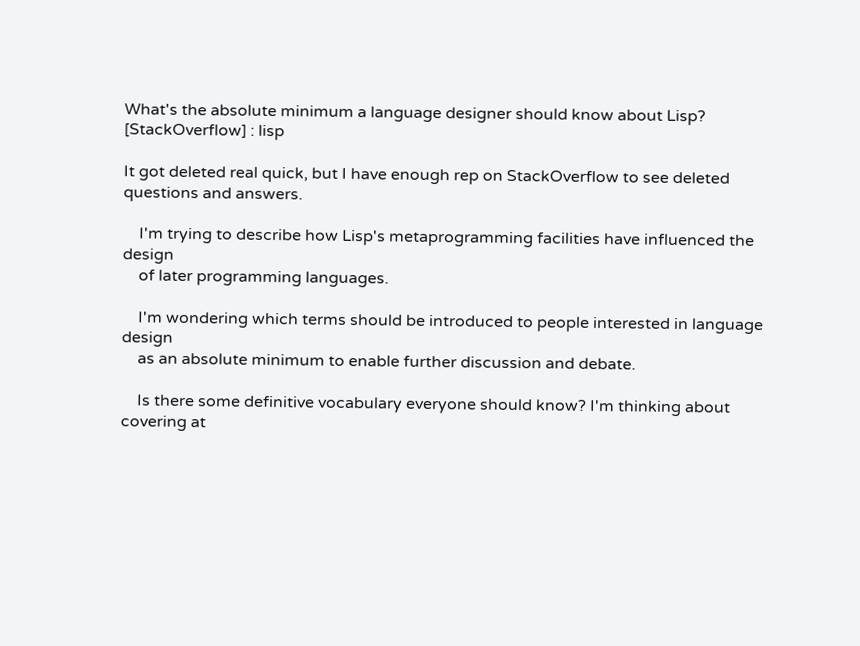What's the absolute minimum a language designer should know about Lisp? [StackOverflow] : lisp

It got deleted real quick, but I have enough rep on StackOverflow to see deleted
questions and answers.

    I'm trying to describe how Lisp's metaprogramming facilities have influenced the design
    of later programming languages.

    I'm wondering which terms should be introduced to people interested in language design
    as an absolute minimum to enable further discussion and debate.

    Is there some definitive vocabulary everyone should know? I'm thinking about covering at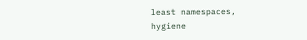least namespaces, hygiene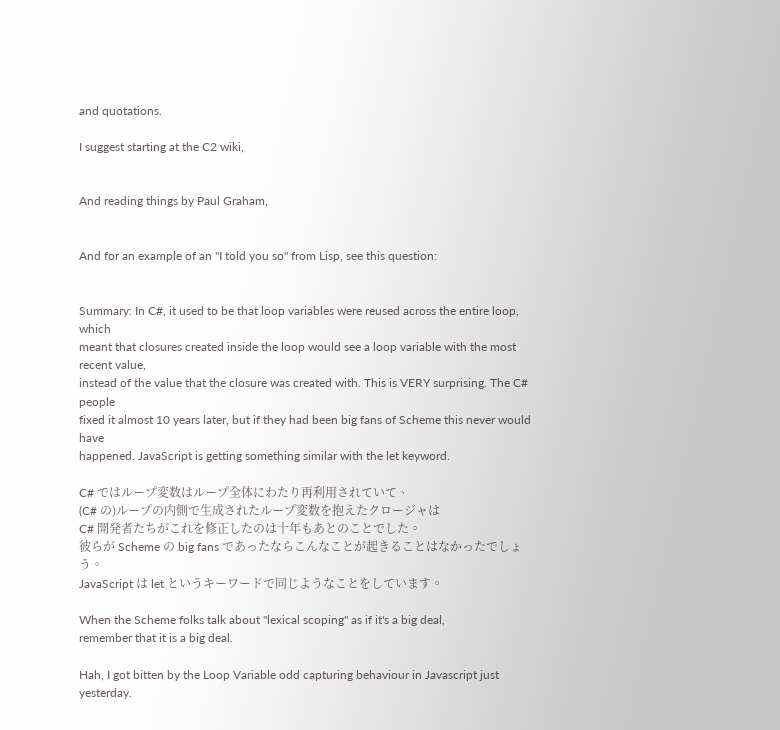and quotations.

I suggest starting at the C2 wiki,


And reading things by Paul Graham,


And for an example of an "I told you so" from Lisp, see this question:


Summary: In C#, it used to be that loop variables were reused across the entire loop, which
meant that closures created inside the loop would see a loop variable with the most recent value,
instead of the value that the closure was created with. This is VERY surprising. The C# people
fixed it almost 10 years later, but if they had been big fans of Scheme this never would have
happened. JavaScript is getting something similar with the let keyword.

C# ではループ変数はループ全体にわたり再利用されていて、
(C# の)ループの内側で生成されたループ変数を抱えたクロージャは
C# 開発者たちがこれを修正したのは十年もあとのことでした。
彼らが Scheme の big fans であったならこんなことが起きることはなかったでしょう。
JavaScript は let というキーワードで同じようなことをしています。

When the Scheme folks talk about "lexical scoping" as if it's a big deal,
remember that it is a big deal.

Hah, I got bitten by the Loop Variable odd capturing behaviour in Javascript just yesterday.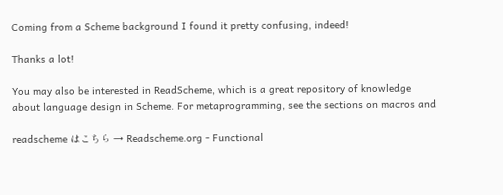Coming from a Scheme background I found it pretty confusing, indeed!

Thanks a lot!

You may also be interested in ReadScheme, which is a great repository of knowledge
about language design in Scheme. For metaprogramming, see the sections on macros and

readscheme はこちら → Readscheme.org - Functional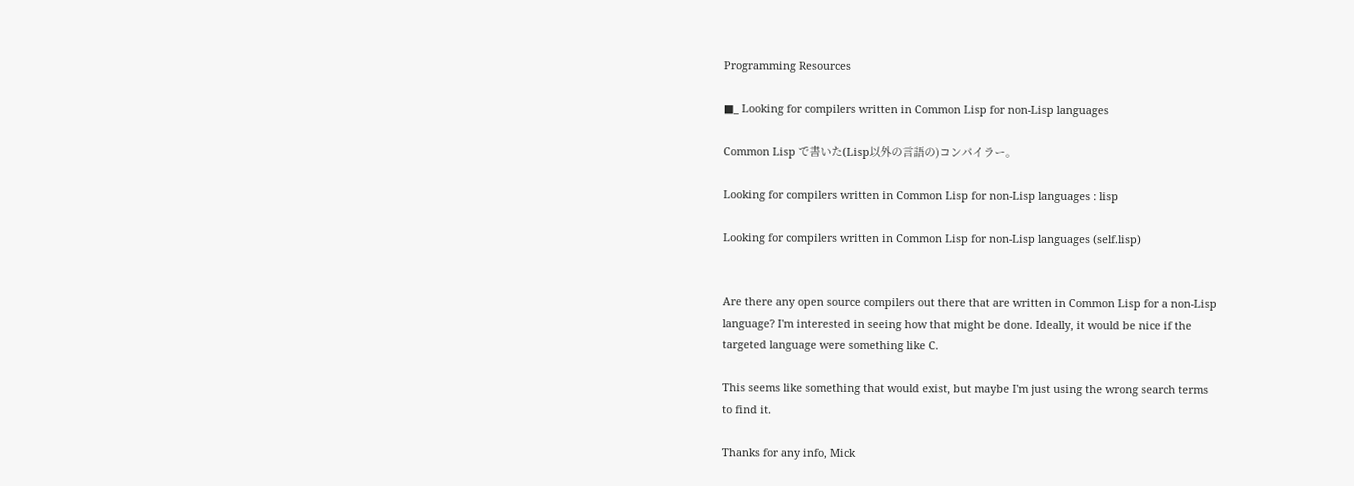Programming Resources

■_ Looking for compilers written in Common Lisp for non-Lisp languages

Common Lisp で書いた(Lisp以外の言語の)コンパイラー。

Looking for compilers written in Common Lisp for non-Lisp languages : lisp

Looking for compilers written in Common Lisp for non-Lisp languages (self.lisp)


Are there any open source compilers out there that are written in Common Lisp for a non-Lisp
language? I'm interested in seeing how that might be done. Ideally, it would be nice if the
targeted language were something like C.

This seems like something that would exist, but maybe I'm just using the wrong search terms
to find it.

Thanks for any info, Mick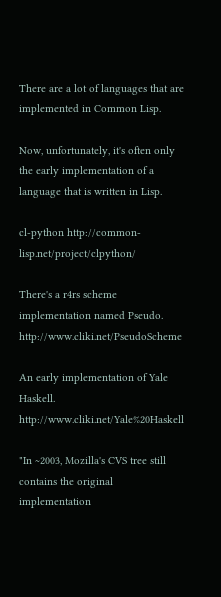There are a lot of languages that are implemented in Common Lisp.

Now, unfortunately, it's often only the early implementation of a language that is written in Lisp.

cl-python http://common-lisp.net/project/clpython/

There's a r4rs scheme implementation named Pseudo. http://www.cliki.net/PseudoScheme

An early implementation of Yale Haskell. http://www.cliki.net/Yale%20Haskell

"In ~2003, Mozilla's CVS tree still contains the original implementation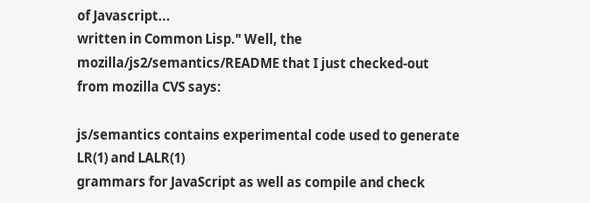of Javascript...
written in Common Lisp." Well, the mozilla/js2/semantics/README that I just checked-out
from mozilla CVS says:

js/semantics contains experimental code used to generate LR(1) and LALR(1)
grammars for JavaScript as well as compile and check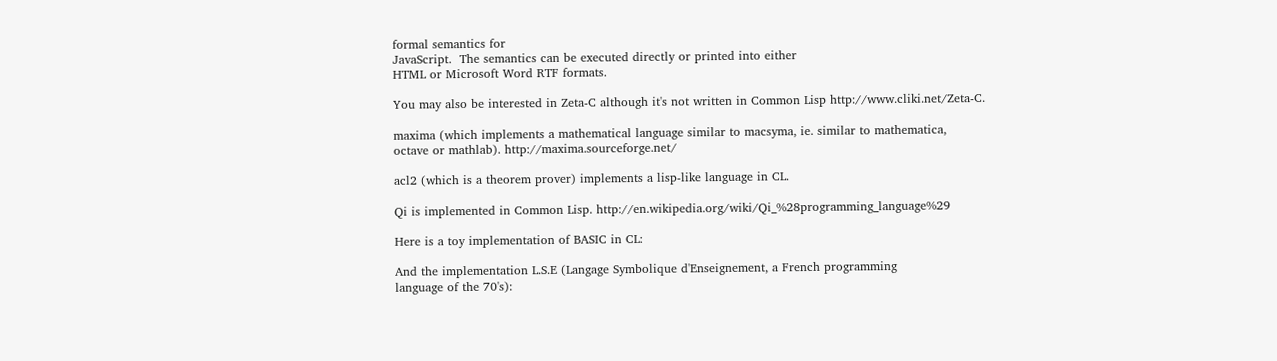formal semantics for
JavaScript.  The semantics can be executed directly or printed into either
HTML or Microsoft Word RTF formats.

You may also be interested in Zeta-C although it's not written in Common Lisp http://www.cliki.net/Zeta-C.

maxima (which implements a mathematical language similar to macsyma, ie. similar to mathematica,
octave or mathlab). http://maxima.sourceforge.net/

acl2 (which is a theorem prover) implements a lisp-like language in CL.

Qi is implemented in Common Lisp. http://en.wikipedia.org/wiki/Qi_%28programming_language%29

Here is a toy implementation of BASIC in CL:

And the implementation L.S.E (Langage Symbolique d'Enseignement, a French programming
language of the 70's):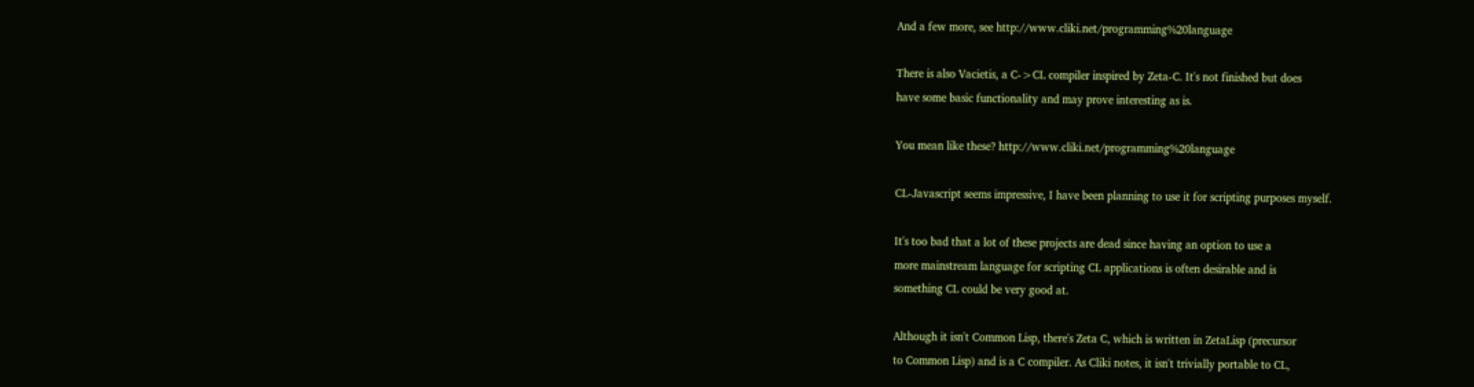And a few more, see http://www.cliki.net/programming%20language

There is also Vacietis, a C->CL compiler inspired by Zeta-C. It's not finished but does
have some basic functionality and may prove interesting as is.

You mean like these? http://www.cliki.net/programming%20language

CL-Javascript seems impressive, I have been planning to use it for scripting purposes myself.

It's too bad that a lot of these projects are dead since having an option to use a
more mainstream language for scripting CL applications is often desirable and is
something CL could be very good at.

Although it isn't Common Lisp, there's Zeta C, which is written in ZetaLisp (precursor
to Common Lisp) and is a C compiler. As Cliki notes, it isn't trivially portable to CL,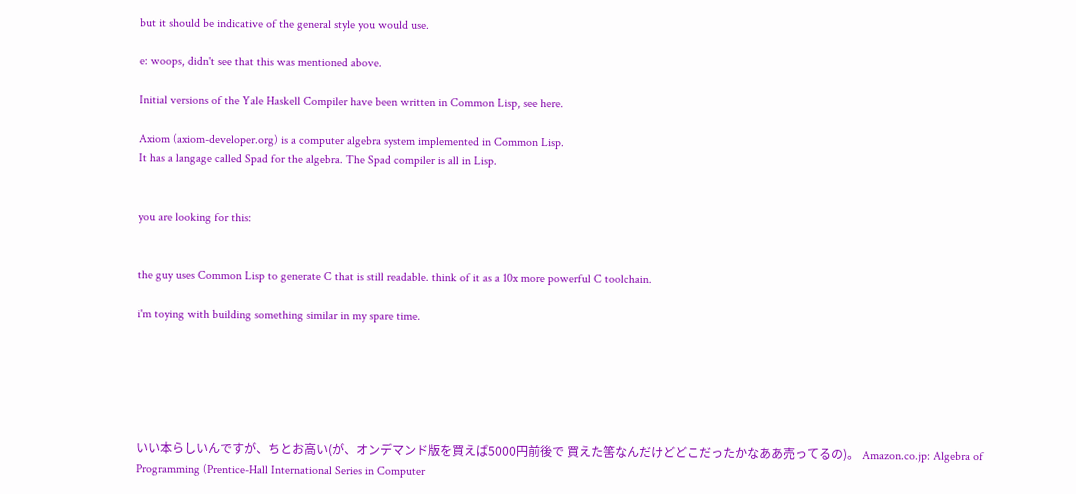but it should be indicative of the general style you would use.

e: woops, didn't see that this was mentioned above.

Initial versions of the Yale Haskell Compiler have been written in Common Lisp, see here.

Axiom (axiom-developer.org) is a computer algebra system implemented in Common Lisp.
It has a langage called Spad for the algebra. The Spad compiler is all in Lisp.


you are looking for this:


the guy uses Common Lisp to generate C that is still readable. think of it as a 10x more powerful C toolchain.

i'm toying with building something similar in my spare time.






いい本らしいんですが、ちとお高い(が、オンデマンド版を買えば5000円前後で 買えた筈なんだけどどこだったかなああ売ってるの)。 Amazon.co.jp: Algebra of Programming (Prentice-Hall International Series in Computer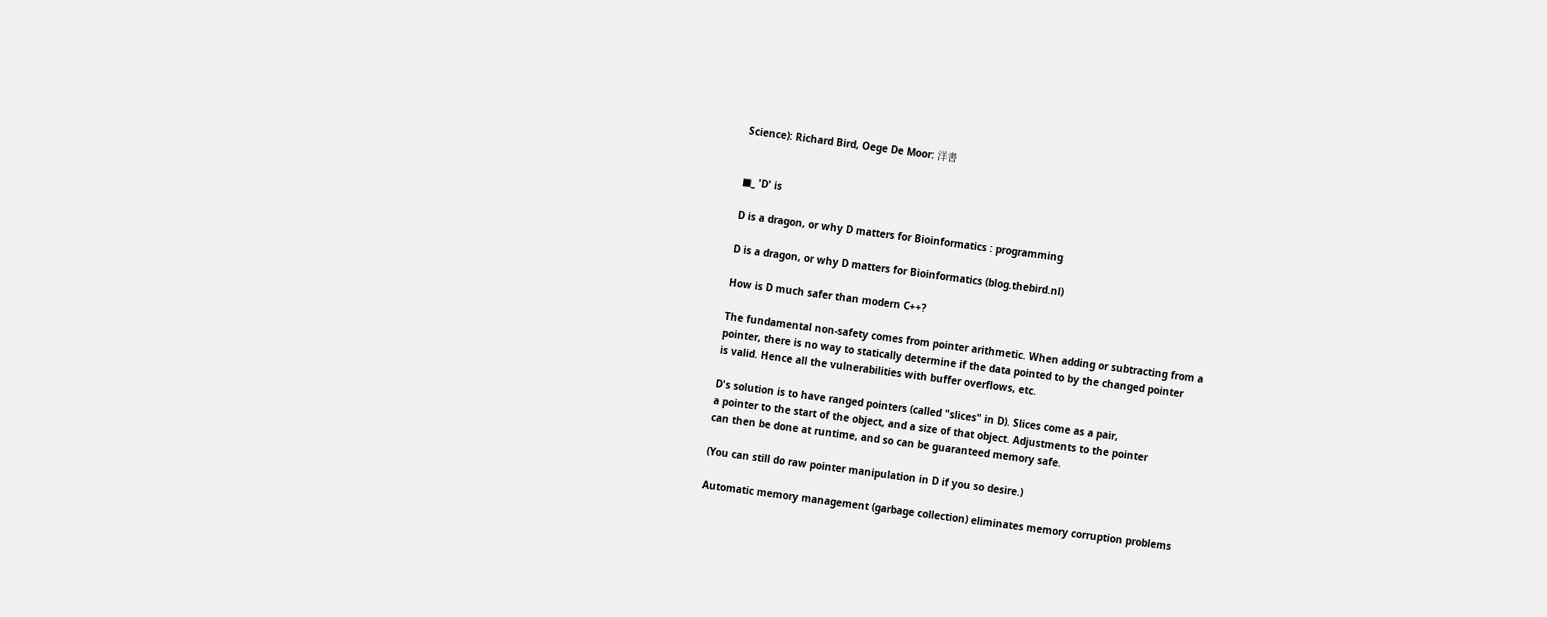Science): Richard Bird, Oege De Moor: 洋書


■_ 'D' is

D is a dragon, or why D matters for Bioinformatics : programming

D is a dragon, or why D matters for Bioinformatics (blog.thebird.nl)

How is D much safer than modern C++?

The fundamental non-safety comes from pointer arithmetic. When adding or subtracting from a
pointer, there is no way to statically determine if the data pointed to by the changed pointer
is valid. Hence all the vulnerabilities with buffer overflows, etc.

D's solution is to have ranged pointers (called "slices" in D). Slices come as a pair,
a pointer to the start of the object, and a size of that object. Adjustments to the pointer
can then be done at runtime, and so can be guaranteed memory safe.

(You can still do raw pointer manipulation in D if you so desire.)

Automatic memory management (garbage collection) eliminates memory corruption problems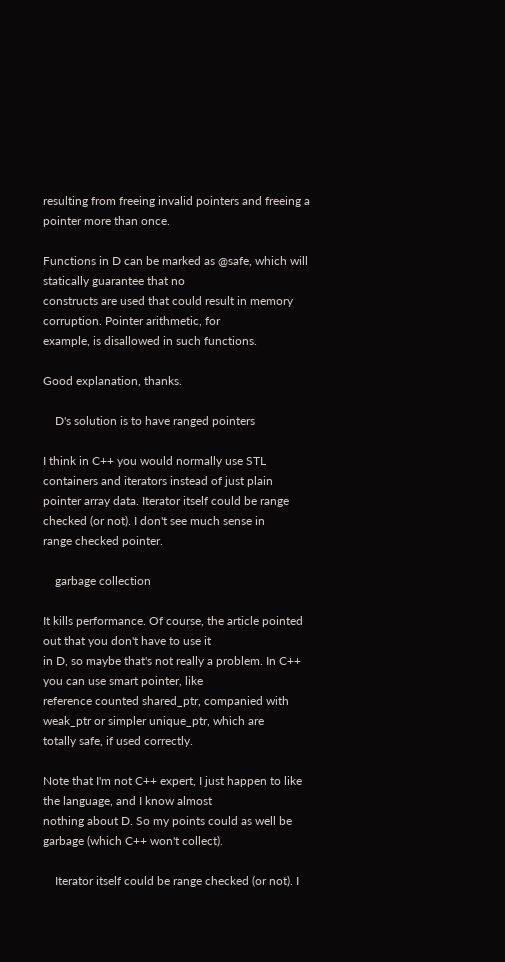resulting from freeing invalid pointers and freeing a pointer more than once.

Functions in D can be marked as @safe, which will statically guarantee that no
constructs are used that could result in memory corruption. Pointer arithmetic, for
example, is disallowed in such functions.

Good explanation, thanks.

    D's solution is to have ranged pointers

I think in C++ you would normally use STL containers and iterators instead of just plain
pointer array data. Iterator itself could be range checked (or not). I don't see much sense in
range checked pointer.

    garbage collection

It kills performance. Of course, the article pointed out that you don't have to use it
in D, so maybe that's not really a problem. In C++ you can use smart pointer, like
reference counted shared_ptr, companied with weak_ptr or simpler unique_ptr, which are
totally safe, if used correctly.

Note that I'm not C++ expert, I just happen to like the language, and I know almost
nothing about D. So my points could as well be garbage (which C++ won't collect).

    Iterator itself could be range checked (or not). I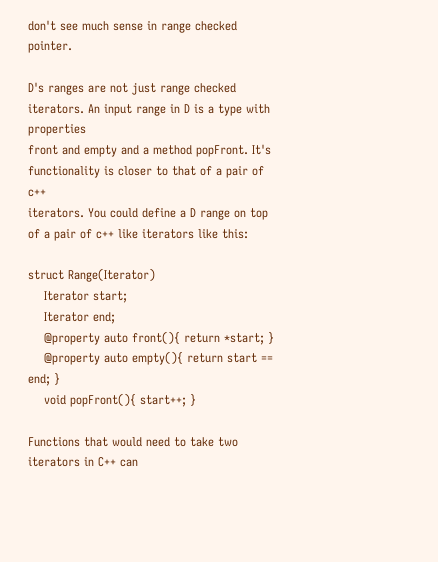don't see much sense in range checked pointer.

D's ranges are not just range checked iterators. An input range in D is a type with properties
front and empty and a method popFront. It's functionality is closer to that of a pair of c++
iterators. You could define a D range on top of a pair of c++ like iterators like this:

struct Range(Iterator)
    Iterator start;
    Iterator end;
    @property auto front(){ return *start; }
    @property auto empty(){ return start == end; }
    void popFront(){ start++; }

Functions that would need to take two iterators in C++ can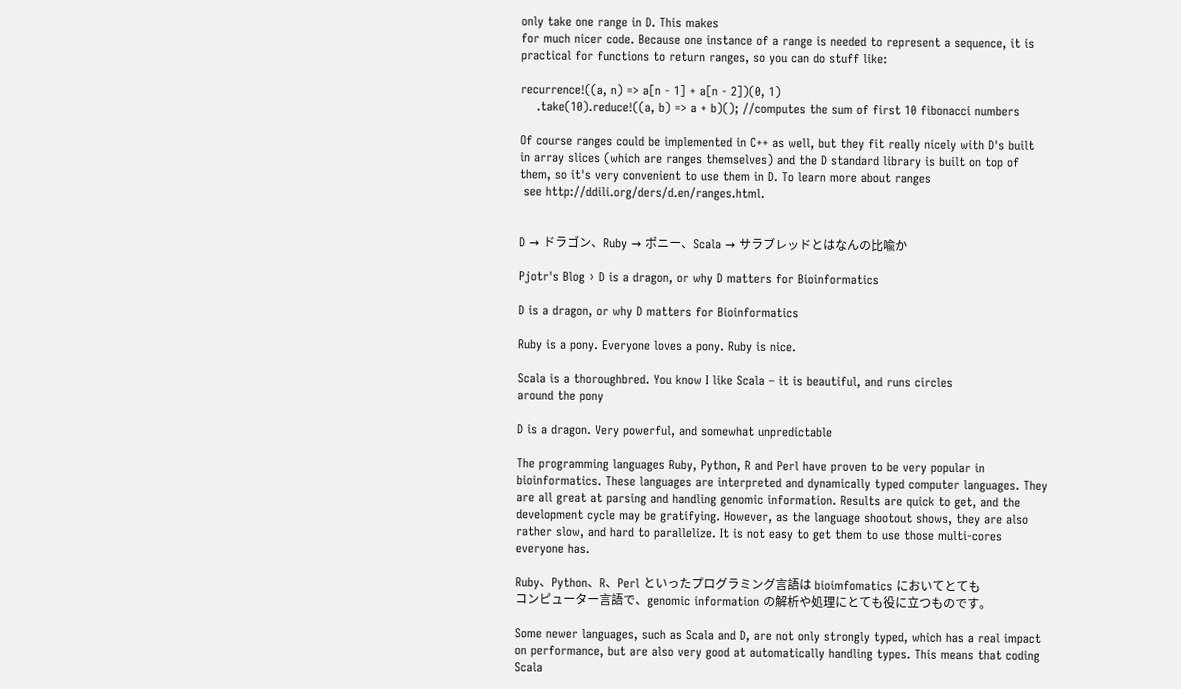only take one range in D. This makes
for much nicer code. Because one instance of a range is needed to represent a sequence, it is
practical for functions to return ranges, so you can do stuff like:

recurrence!((a, n) => a[n - 1] + a[n - 2])(0, 1)
    .take(10).reduce!((a, b) => a + b)(); //computes the sum of first 10 fibonacci numbers

Of course ranges could be implemented in C++ as well, but they fit really nicely with D's built
in array slices (which are ranges themselves) and the D standard library is built on top of
them, so it's very convenient to use them in D. To learn more about ranges
 see http://ddili.org/ders/d.en/ranges.html.


D → ドラゴン、Ruby → ポニー、Scala → サラブレッドとはなんの比喩か

Pjotr's Blog › D is a dragon, or why D matters for Bioinformatics

D is a dragon, or why D matters for Bioinformatics

Ruby is a pony. Everyone loves a pony. Ruby is nice.

Scala is a thoroughbred. You know I like Scala – it is beautiful, and runs circles
around the pony

D is a dragon. Very powerful, and somewhat unpredictable

The programming languages Ruby, Python, R and Perl have proven to be very popular in
bioinformatics. These languages are interpreted and dynamically typed computer languages. They
are all great at parsing and handling genomic information. Results are quick to get, and the
development cycle may be gratifying. However, as the language shootout shows, they are also
rather slow, and hard to parallelize. It is not easy to get them to use those multi-cores
everyone has.

Ruby、Python、R、Perl といったプログラミング言語は bioimfomatics においてとても
コンピューター言語で、genomic information の解析や処理にとても役に立つものです。

Some newer languages, such as Scala and D, are not only strongly typed, which has a real impact
on performance, but are also very good at automatically handling types. This means that coding
Scala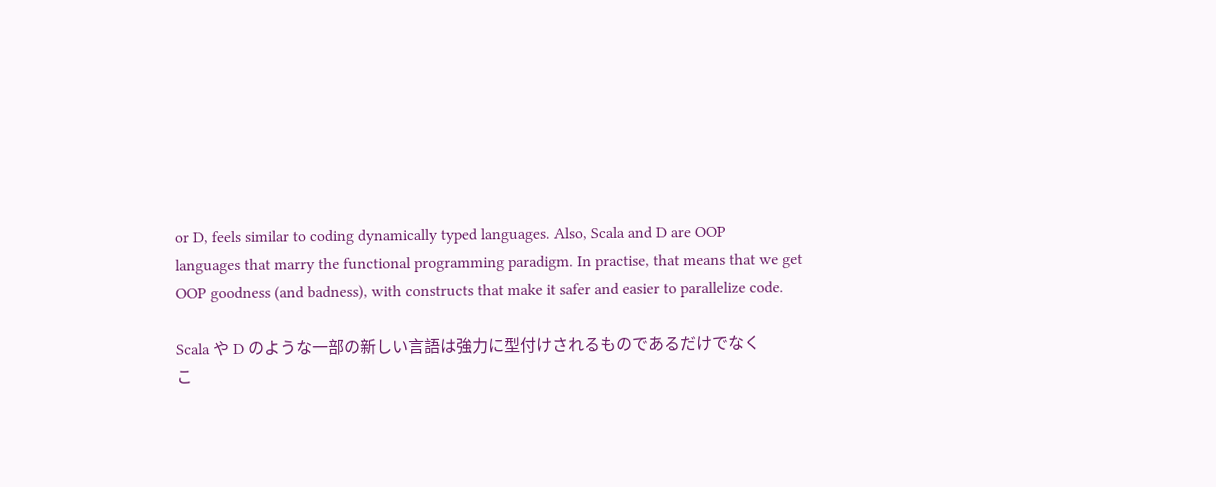or D, feels similar to coding dynamically typed languages. Also, Scala and D are OOP
languages that marry the functional programming paradigm. In practise, that means that we get
OOP goodness (and badness), with constructs that make it safer and easier to parallelize code.

Scala や D のような一部の新しい言語は強力に型付けされるものであるだけでなく
こ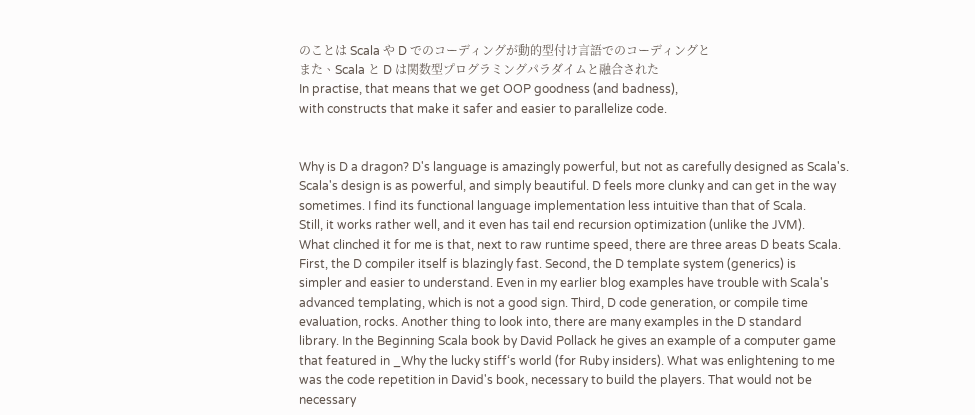のことは Scala や D でのコーディングが動的型付け言語でのコーディングと
また、Scala と D は関数型プログラミングパラダイムと融合された
In practise, that means that we get OOP goodness (and badness),
with constructs that make it safer and easier to parallelize code.


Why is D a dragon? D's language is amazingly powerful, but not as carefully designed as Scala's.
Scala's design is as powerful, and simply beautiful. D feels more clunky and can get in the way
sometimes. I find its functional language implementation less intuitive than that of Scala.
Still, it works rather well, and it even has tail end recursion optimization (unlike the JVM).
What clinched it for me is that, next to raw runtime speed, there are three areas D beats Scala.
First, the D compiler itself is blazingly fast. Second, the D template system (generics) is
simpler and easier to understand. Even in my earlier blog examples have trouble with Scala's
advanced templating, which is not a good sign. Third, D code generation, or compile time
evaluation, rocks. Another thing to look into, there are many examples in the D standard
library. In the Beginning Scala book by David Pollack he gives an example of a computer game
that featured in _Why the lucky stiff‘s world (for Ruby insiders). What was enlightening to me
was the code repetition in David's book, necessary to build the players. That would not be
necessary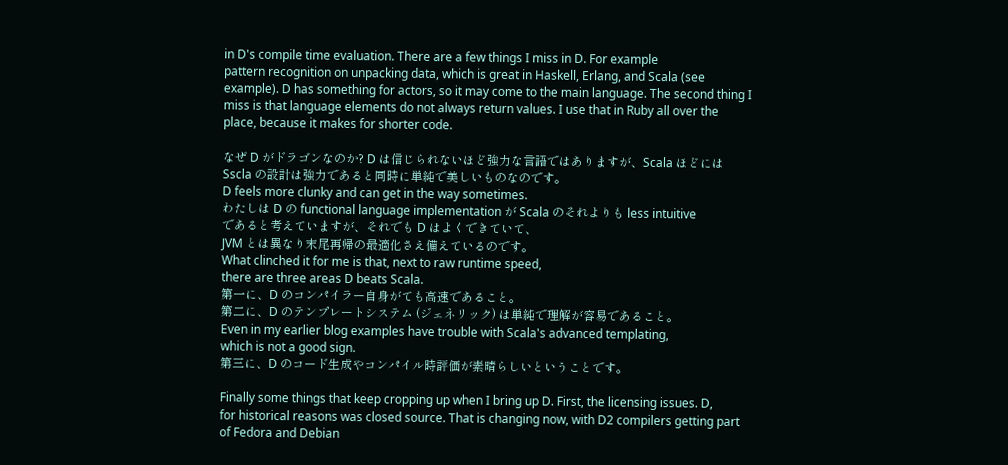in D's compile time evaluation. There are a few things I miss in D. For example
pattern recognition on unpacking data, which is great in Haskell, Erlang, and Scala (see
example). D has something for actors, so it may come to the main language. The second thing I
miss is that language elements do not always return values. I use that in Ruby all over the
place, because it makes for shorter code.

なぜ D がドラゴンなのか? D は信じられないほど強力な言語ではありますが、Scala ほどには
Sscla の設計は強力であると同時に単純で美しいものなのです。
D feels more clunky and can get in the way sometimes.
わたしは D の functional language implementation が Scala のそれよりも less intuitive
であると考えていますが、それでも D はよくできていて、
JVM とは異なり末尾再帰の最適化さえ備えているのです。
What clinched it for me is that, next to raw runtime speed,
there are three areas D beats Scala.
第一に、D のコンパイラー自身がても高速であること。
第二に、D のテンプレートシステム (ジェネリック) は単純で理解が容易であること。
Even in my earlier blog examples have trouble with Scala's advanced templating,
which is not a good sign.
第三に、D のコード生成やコンパイル時評価が素晴らしいということです。

Finally some things that keep cropping up when I bring up D. First, the licensing issues. D,
for historical reasons was closed source. That is changing now, with D2 compilers getting part
of Fedora and Debian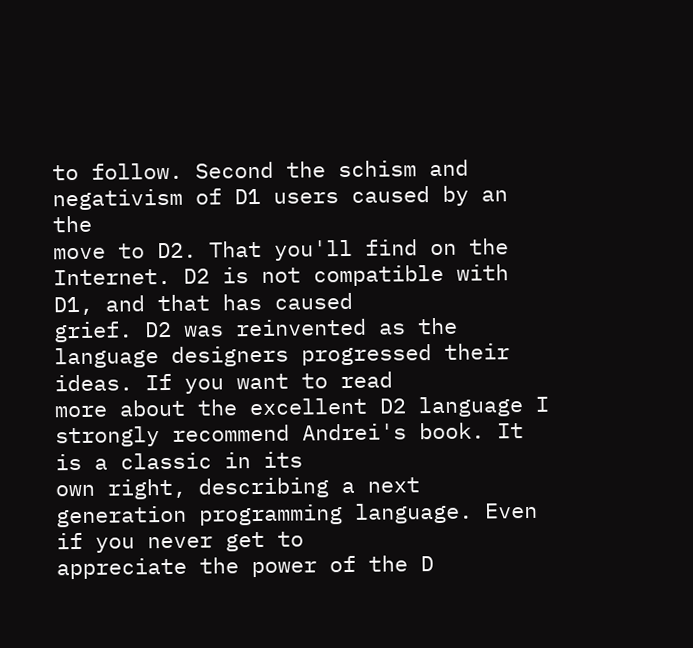to follow. Second the schism and negativism of D1 users caused by an the
move to D2. That you'll find on the Internet. D2 is not compatible with D1, and that has caused
grief. D2 was reinvented as the language designers progressed their ideas. If you want to read
more about the excellent D2 language I strongly recommend Andrei's book. It is a classic in its
own right, describing a next generation programming language. Even if you never get to
appreciate the power of the D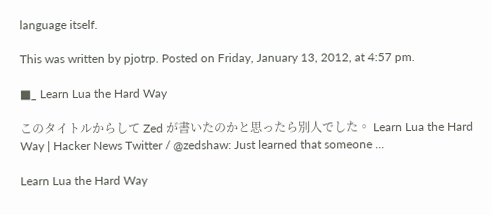language itself.

This was written by pjotrp. Posted on Friday, January 13, 2012, at 4:57 pm.

■_ Learn Lua the Hard Way

このタイトルからして Zed が書いたのかと思ったら別人でした。 Learn Lua the Hard Way | Hacker News Twitter / @zedshaw: Just learned that someone ...

Learn Lua the Hard Way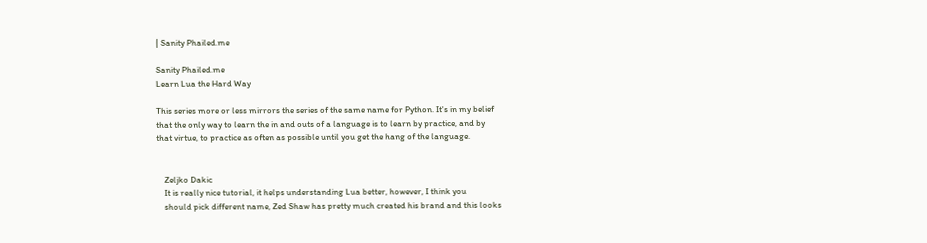| Sanity Phailed.me

Sanity Phailed.me
Learn Lua the Hard Way

This series more or less mirrors the series of the same name for Python. It's in my belief
that the only way to learn the in and outs of a language is to learn by practice, and by
that virtue, to practice as often as possible until you get the hang of the language.


    Zeljko Dakic
    It is really nice tutorial, it helps understanding Lua better, however, I think you
    should pick different name, Zed Shaw has pretty much created his brand and this looks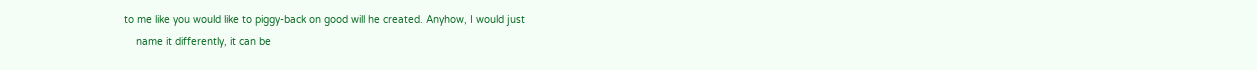to me like you would like to piggy-back on good will he created. Anyhow, I would just
    name it differently, it can be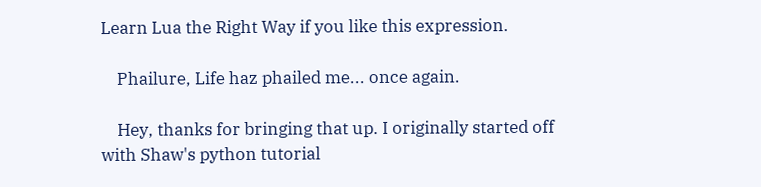Learn Lua the Right Way if you like this expression.

    Phailure, Life haz phailed me... once again.

    Hey, thanks for bringing that up. I originally started off with Shaw's python tutorial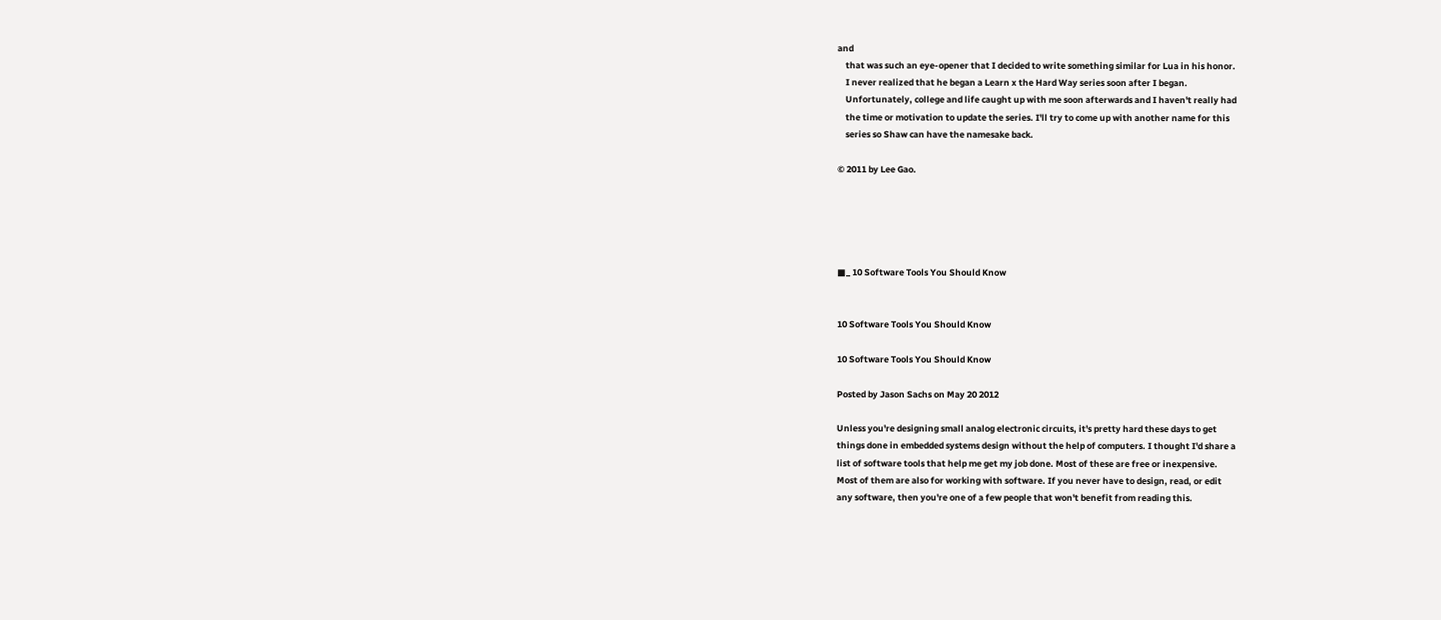and
    that was such an eye-opener that I decided to write something similar for Lua in his honor.
    I never realized that he began a Learn x the Hard Way series soon after I began.
    Unfortunately, college and life caught up with me soon afterwards and I haven't really had
    the time or motivation to update the series. I'll try to come up with another name for this
    series so Shaw can have the namesake back.

© 2011 by Lee Gao.





■_ 10 Software Tools You Should Know


10 Software Tools You Should Know

10 Software Tools You Should Know

Posted by Jason Sachs on May 20 2012

Unless you're designing small analog electronic circuits, it's pretty hard these days to get
things done in embedded systems design without the help of computers. I thought I'd share a
list of software tools that help me get my job done. Most of these are free or inexpensive.
Most of them are also for working with software. If you never have to design, read, or edit
any software, then you're one of a few people that won't benefit from reading this.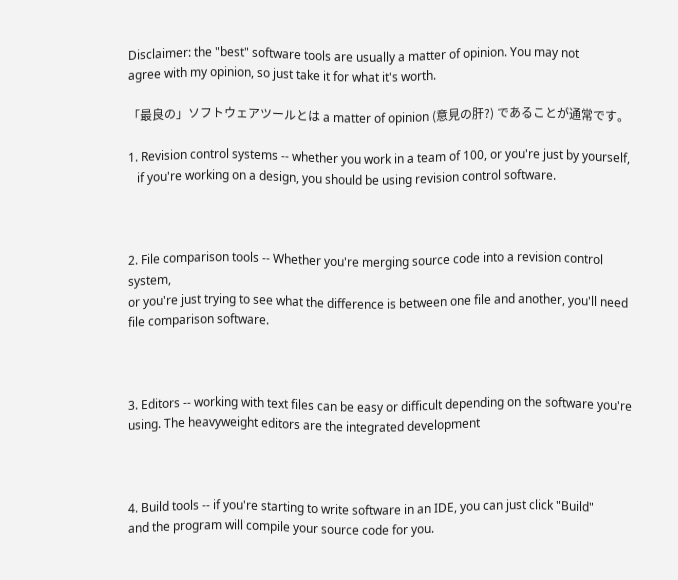Disclaimer: the "best" software tools are usually a matter of opinion. You may not
agree with my opinion, so just take it for what it's worth.

「最良の」ソフトウェアツールとは a matter of opinion (意見の肝?) であることが通常です。

1. Revision control systems -- whether you work in a team of 100, or you're just by yourself,
   if you're working on a design, you should be using revision control software.



2. File comparison tools -- Whether you're merging source code into a revision control system,
or you're just trying to see what the difference is between one file and another, you'll need
file comparison software.



3. Editors -- working with text files can be easy or difficult depending on the software you're using. The heavyweight editors are the integrated development



4. Build tools -- if you're starting to write software in an IDE, you can just click "Build"
and the program will compile your source code for you.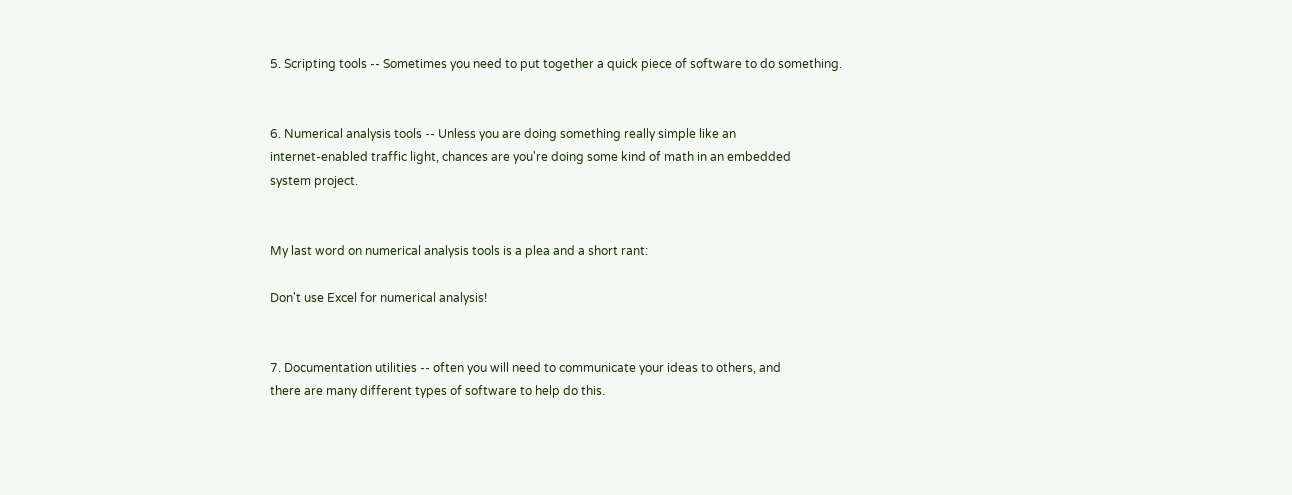5. Scripting tools -- Sometimes you need to put together a quick piece of software to do something.


6. Numerical analysis tools -- Unless you are doing something really simple like an
internet-enabled traffic light, chances are you're doing some kind of math in an embedded
system project.


My last word on numerical analysis tools is a plea and a short rant:

Don't use Excel for numerical analysis!


7. Documentation utilities -- often you will need to communicate your ideas to others, and
there are many different types of software to help do this.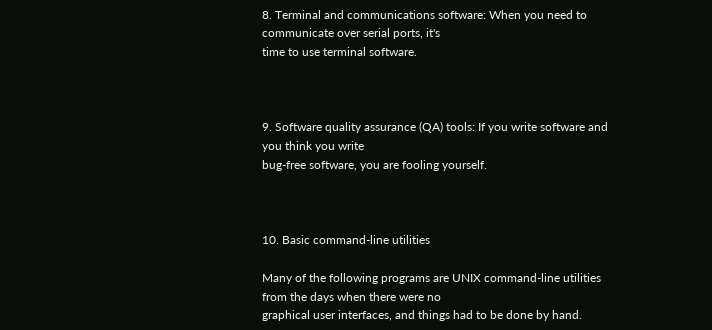8. Terminal and communications software: When you need to communicate over serial ports, it's
time to use terminal software.



9. Software quality assurance (QA) tools: If you write software and you think you write
bug-free software, you are fooling yourself.



10. Basic command-line utilities

Many of the following programs are UNIX command-line utilities from the days when there were no
graphical user interfaces, and things had to be done by hand.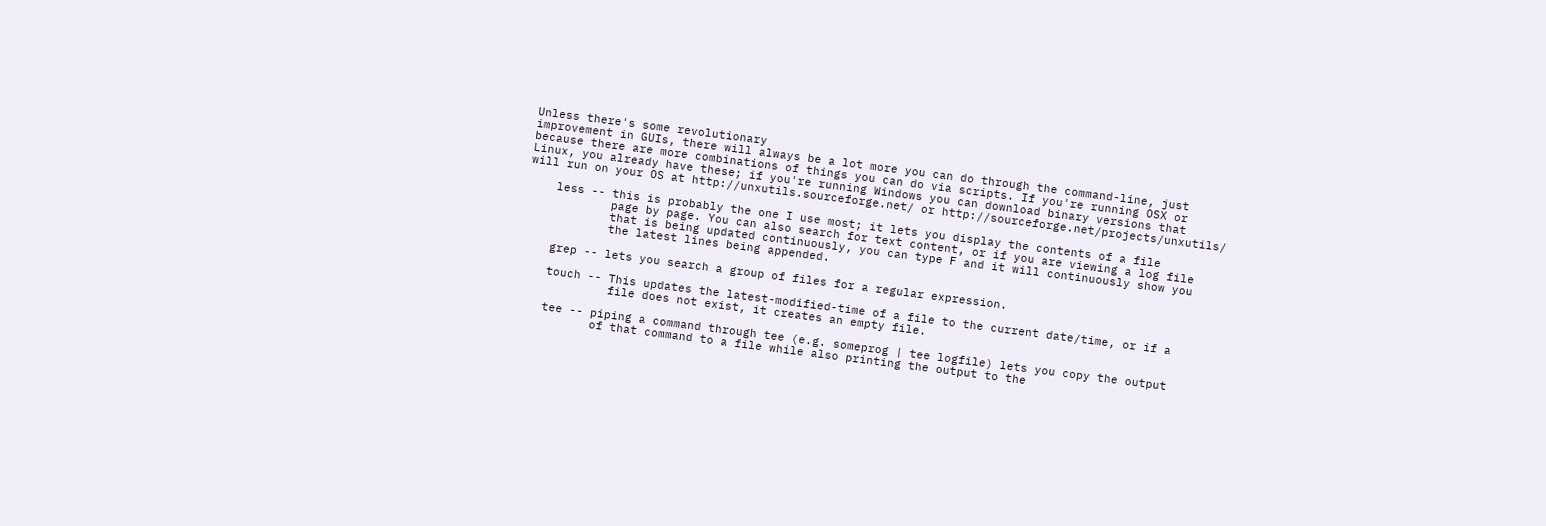Unless there's some revolutionary
improvement in GUIs, there will always be a lot more you can do through the command-line, just
because there are more combinations of things you can do via scripts. If you're running OSX or
Linux, you already have these; if you're running Windows you can download binary versions that
will run on your OS at http://unxutils.sourceforge.net/ or http://sourceforge.net/projects/unxutils/

    less -- this is probably the one I use most; it lets you display the contents of a file
            page by page. You can also search for text content, or if you are viewing a log file
            that is being updated continuously, you can type F and it will continuously show you
            the latest lines being appended.

    grep -- lets you search a group of files for a regular expression.

    touch -- This updates the latest-modified-time of a file to the current date/time, or if a
             file does not exist, it creates an empty file.

    tee -- piping a command through tee (e.g. someprog | tee logfile) lets you copy the output
           of that command to a file while also printing the output to the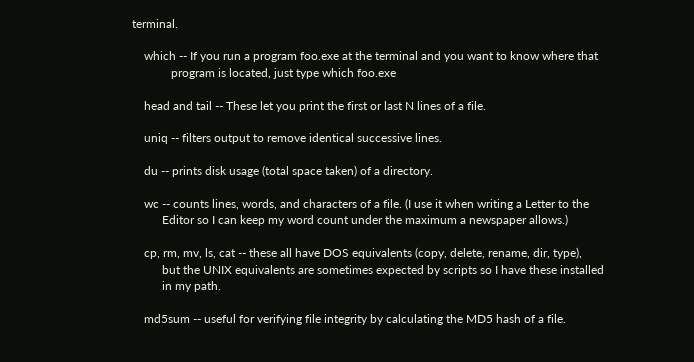terminal.

    which -- If you run a program foo.exe at the terminal and you want to know where that
             program is located, just type which foo.exe

    head and tail -- These let you print the first or last N lines of a file.

    uniq -- filters output to remove identical successive lines.

    du -- prints disk usage (total space taken) of a directory.

    wc -- counts lines, words, and characters of a file. (I use it when writing a Letter to the
          Editor so I can keep my word count under the maximum a newspaper allows.)

    cp, rm, mv, ls, cat -- these all have DOS equivalents (copy, delete, rename, dir, type),
          but the UNIX equivalents are sometimes expected by scripts so I have these installed
          in my path.

    md5sum -- useful for verifying file integrity by calculating the MD5 hash of a file.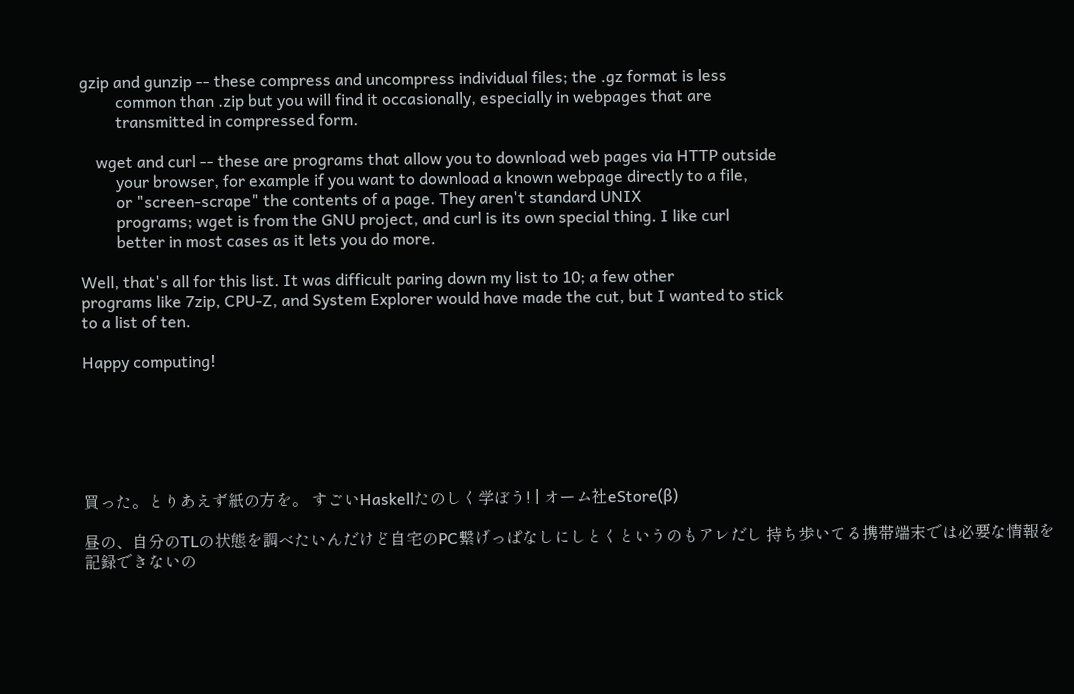gzip and gunzip -- these compress and uncompress individual files; the .gz format is less
         common than .zip but you will find it occasionally, especially in webpages that are
         transmitted in compressed form.

    wget and curl -- these are programs that allow you to download web pages via HTTP outside
         your browser, for example if you want to download a known webpage directly to a file,
         or "screen-scrape" the contents of a page. They aren't standard UNIX
         programs; wget is from the GNU project, and curl is its own special thing. I like curl
         better in most cases as it lets you do more.

Well, that's all for this list. It was difficult paring down my list to 10; a few other
programs like 7zip, CPU-Z, and System Explorer would have made the cut, but I wanted to stick
to a list of ten.

Happy computing!






買った。とりあえず紙の方を。 すごいHaskellたのしく学ぼう! | オーム社eStore(β)

昼の、自分のTLの状態を調べたいんだけど自宅のPC繋げっぱなしにしとくというのもアレだし 持ち歩いてる携帯端末では必要な情報を記録できないの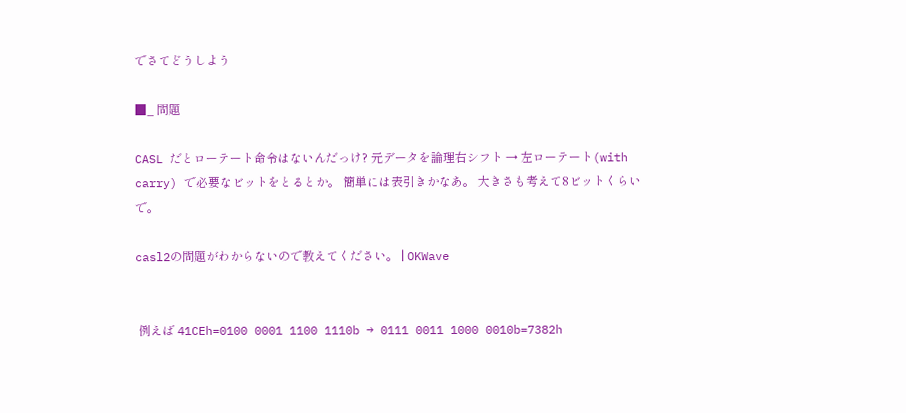でさてどうしよう

■_ 問題

CASL だとローテート命令はないんだっけ? 元データを論理右シフト → 左ローテート(with carry) で必要なビットをとるとか。 簡単には表引きかなあ。 大きさも考えて8ビットくらいで。

casl2の問題がわからないので教えてください。 | OKWave


 例えば 41CEh=0100 0001 1100 1110b → 0111 0011 1000 0010b=7382h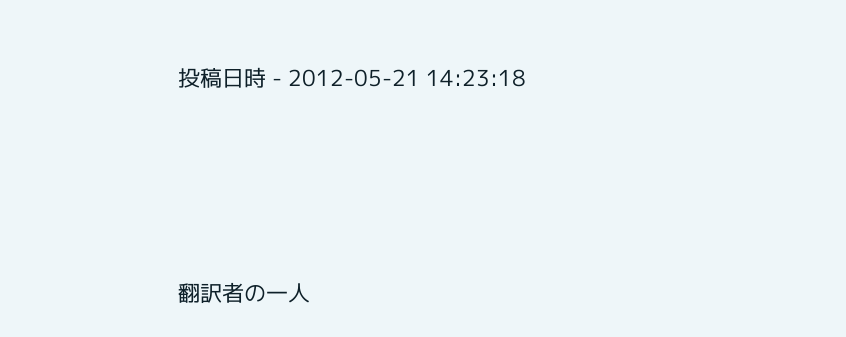投稿日時 - 2012-05-21 14:23:18






翻訳者の一人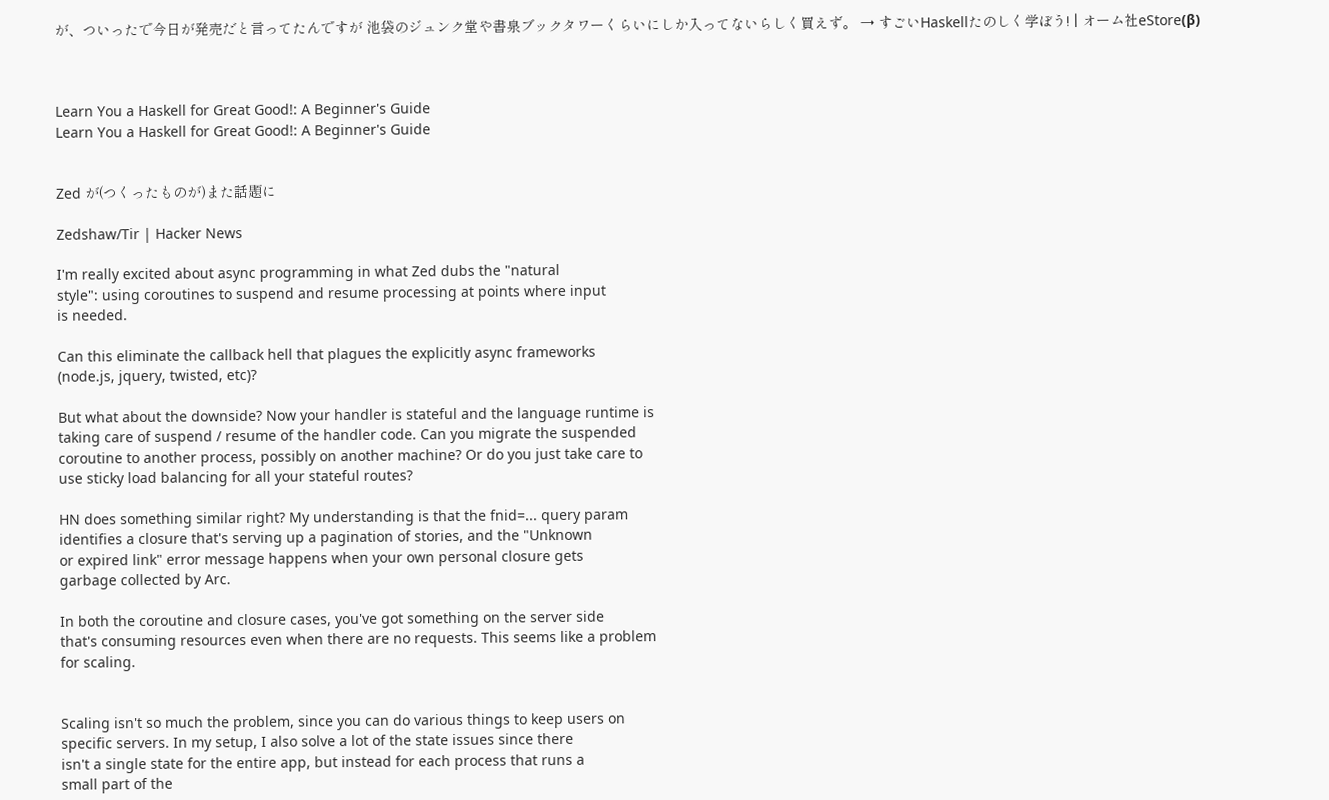が、ついったで今日が発売だと言ってたんですが 池袋のジュンク堂や書泉ブックタワーくらいにしか入ってないらしく買えず。 → すごいHaskellたのしく学ぼう! | オーム社eStore(β)



Learn You a Haskell for Great Good!: A Beginner's Guide
Learn You a Haskell for Great Good!: A Beginner's Guide


Zed が(つくったものが)また話題に

Zedshaw/Tir | Hacker News

I'm really excited about async programming in what Zed dubs the "natural
style": using coroutines to suspend and resume processing at points where input
is needed.

Can this eliminate the callback hell that plagues the explicitly async frameworks
(node.js, jquery, twisted, etc)?

But what about the downside? Now your handler is stateful and the language runtime is
taking care of suspend / resume of the handler code. Can you migrate the suspended
coroutine to another process, possibly on another machine? Or do you just take care to
use sticky load balancing for all your stateful routes?

HN does something similar right? My understanding is that the fnid=... query param
identifies a closure that's serving up a pagination of stories, and the "Unknown
or expired link" error message happens when your own personal closure gets
garbage collected by Arc.

In both the coroutine and closure cases, you've got something on the server side
that's consuming resources even when there are no requests. This seems like a problem
for scaling.


Scaling isn't so much the problem, since you can do various things to keep users on
specific servers. In my setup, I also solve a lot of the state issues since there
isn't a single state for the entire app, but instead for each process that runs a
small part of the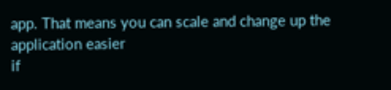app. That means you can scale and change up the application easier
if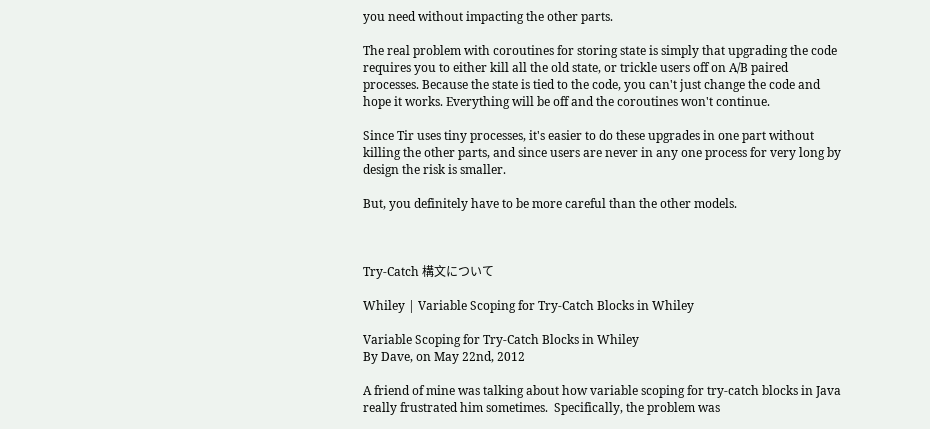you need without impacting the other parts.

The real problem with coroutines for storing state is simply that upgrading the code
requires you to either kill all the old state, or trickle users off on A/B paired
processes. Because the state is tied to the code, you can't just change the code and
hope it works. Everything will be off and the coroutines won't continue.

Since Tir uses tiny processes, it's easier to do these upgrades in one part without
killing the other parts, and since users are never in any one process for very long by
design the risk is smaller.

But, you definitely have to be more careful than the other models.



Try-Catch 構文について

Whiley | Variable Scoping for Try-Catch Blocks in Whiley

Variable Scoping for Try-Catch Blocks in Whiley
By Dave, on May 22nd, 2012

A friend of mine was talking about how variable scoping for try-catch blocks in Java
really frustrated him sometimes.  Specifically, the problem was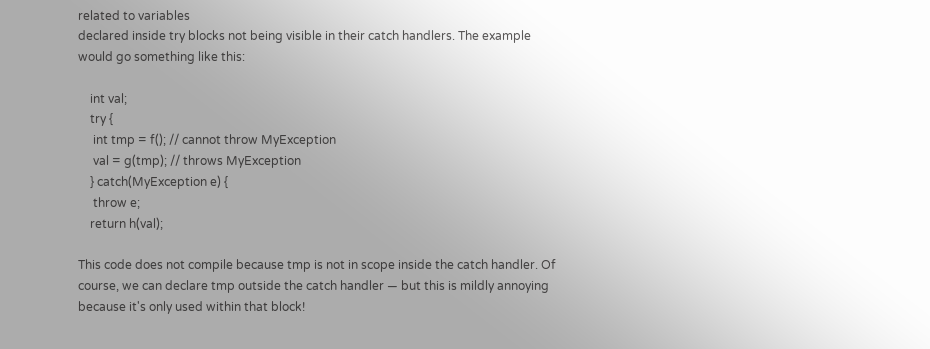related to variables
declared inside try blocks not being visible in their catch handlers. The example
would go something like this:

    int val;
    try {
     int tmp = f(); // cannot throw MyException
     val = g(tmp); // throws MyException
    } catch(MyException e) {
     throw e;
    return h(val);

This code does not compile because tmp is not in scope inside the catch handler. Of
course, we can declare tmp outside the catch handler — but this is mildly annoying
because it's only used within that block!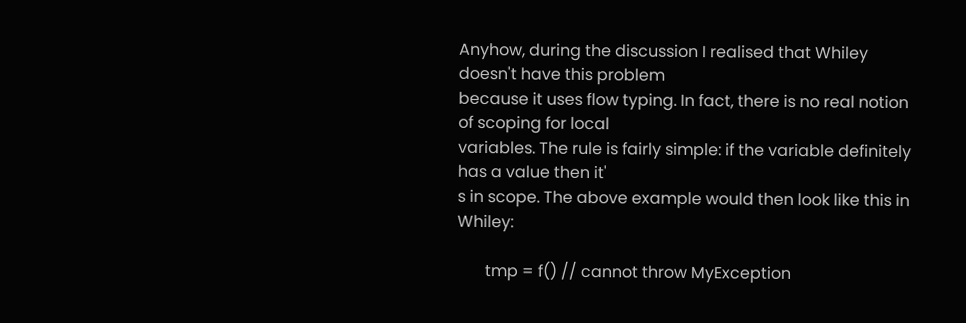Anyhow, during the discussion I realised that Whiley doesn't have this problem
because it uses flow typing. In fact, there is no real notion of scoping for local
variables. The rule is fairly simple: if the variable definitely has a value then it'
s in scope. The above example would then look like this in Whiley:

       tmp = f() // cannot throw MyException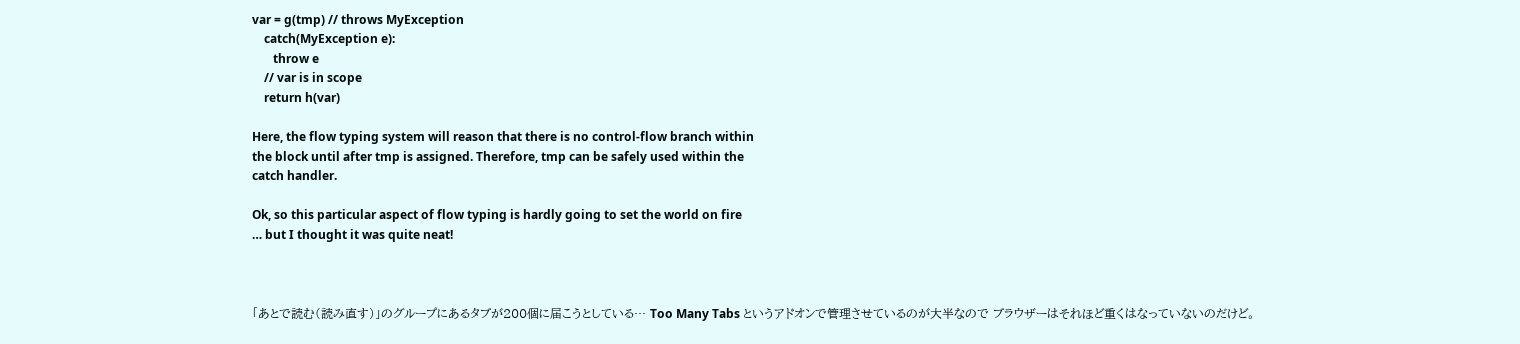var = g(tmp) // throws MyException
    catch(MyException e):
       throw e
    // var is in scope
    return h(var)

Here, the flow typing system will reason that there is no control-flow branch within
the block until after tmp is assigned. Therefore, tmp can be safely used within the
catch handler.

Ok, so this particular aspect of flow typing is hardly going to set the world on fire
… but I thought it was quite neat!



「あとで読む(読み直す)」のグループにあるタブが200個に届こうとしている… Too Many Tabs というアドオンで管理させているのが大半なので ブラウザーはそれほど重くはなっていないのだけど。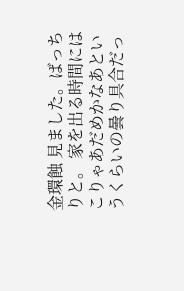金環蝕 見ました。ばっちりと。 家を出る時間にはこりゃあだめかなあというくらいの曇り具合だっ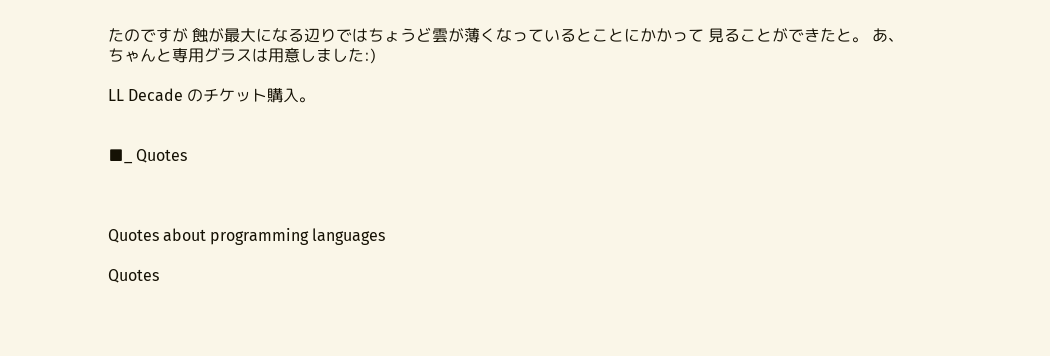たのですが 蝕が最大になる辺りではちょうど雲が薄くなっているとことにかかって 見ることができたと。 あ、ちゃんと専用グラスは用意しました:)

LL Decade のチケット購入。


■_ Quotes



Quotes about programming languages

Quotes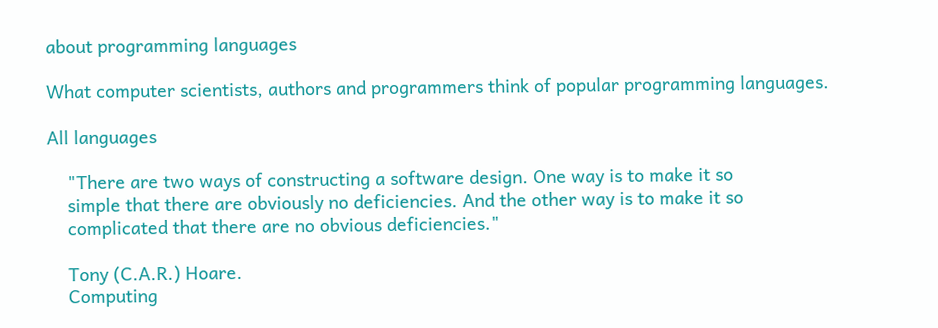about programming languages

What computer scientists, authors and programmers think of popular programming languages.

All languages

    "There are two ways of constructing a software design. One way is to make it so
    simple that there are obviously no deficiencies. And the other way is to make it so
    complicated that there are no obvious deficiencies."

    Tony (C.A.R.) Hoare.
    Computing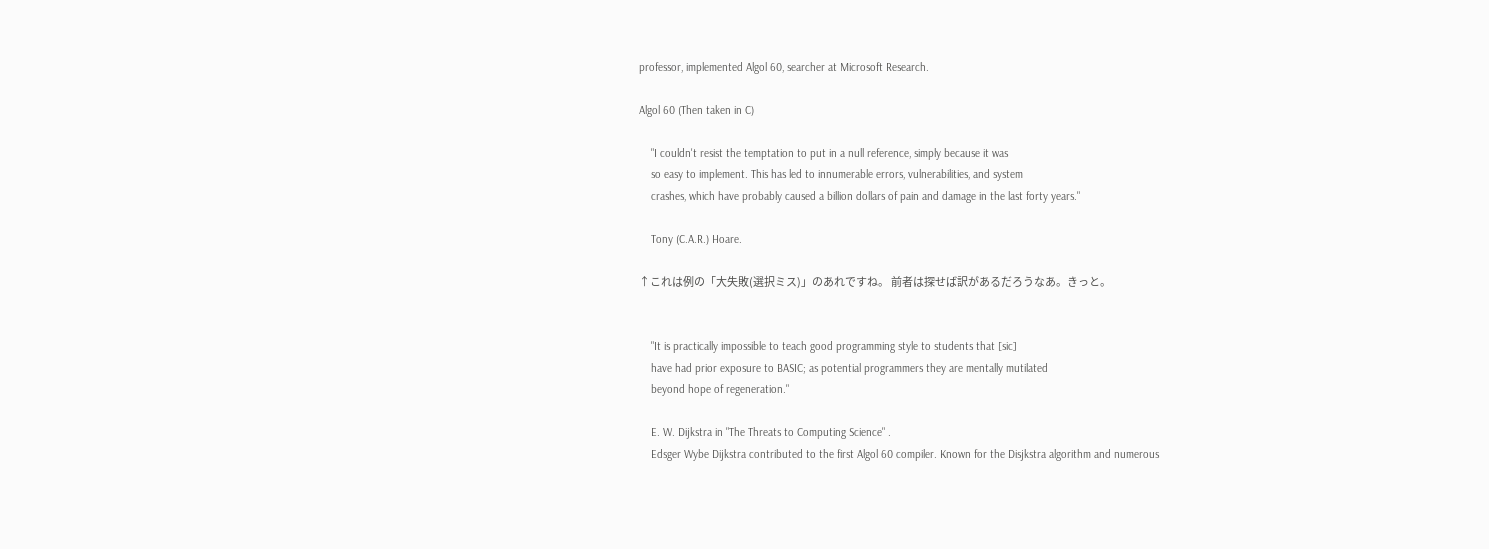professor, implemented Algol 60, searcher at Microsoft Research.

Algol 60 (Then taken in C)

    "I couldn't resist the temptation to put in a null reference, simply because it was
    so easy to implement. This has led to innumerable errors, vulnerabilities, and system
    crashes, which have probably caused a billion dollars of pain and damage in the last forty years."

    Tony (C.A.R.) Hoare.

↑これは例の「大失敗(選択ミス)」のあれですね。 前者は探せば訳があるだろうなあ。きっと。


    "It is practically impossible to teach good programming style to students that [sic]
    have had prior exposure to BASIC; as potential programmers they are mentally mutilated
    beyond hope of regeneration."

    E. W. Dijkstra in "The Threats to Computing Science" .
    Edsger Wybe Dijkstra contributed to the first Algol 60 compiler. Known for the Disjkstra algorithm and numerous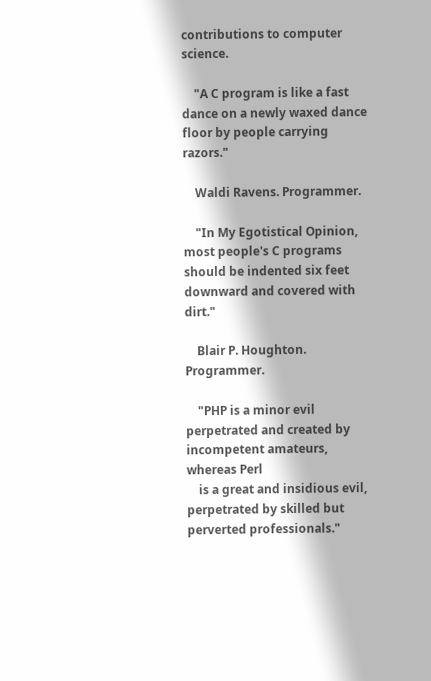contributions to computer science.

    "A C program is like a fast dance on a newly waxed dance floor by people carrying razors."

    Waldi Ravens. Programmer.

    "In My Egotistical Opinion, most people's C programs should be indented six feet downward and covered with dirt."

    Blair P. Houghton. Programmer.

    "PHP is a minor evil perpetrated and created by incompetent amateurs, whereas Perl
    is a great and insidious evil, perpetrated by skilled but perverted professionals."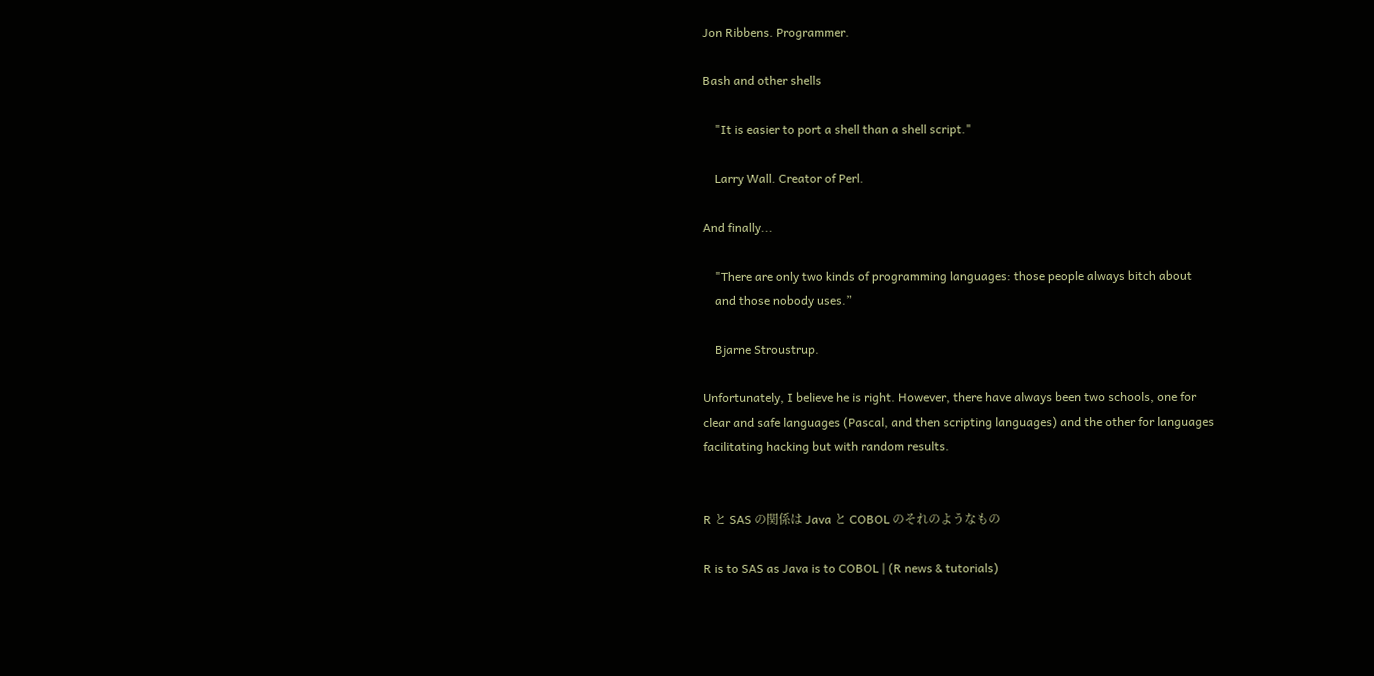Jon Ribbens. Programmer.

Bash and other shells

    "It is easier to port a shell than a shell script."

    Larry Wall. Creator of Perl.

And finally...

    "There are only two kinds of programming languages: those people always bitch about
    and those nobody uses.”

    Bjarne Stroustrup.

Unfortunately, I believe he is right. However, there have always been two schools, one for
clear and safe languages (Pascal, and then scripting languages) and the other for languages
facilitating hacking but with random results.


R と SAS の関係は Java と COBOL のそれのようなもの

R is to SAS as Java is to COBOL | (R news & tutorials)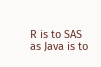R is to SAS as Java is to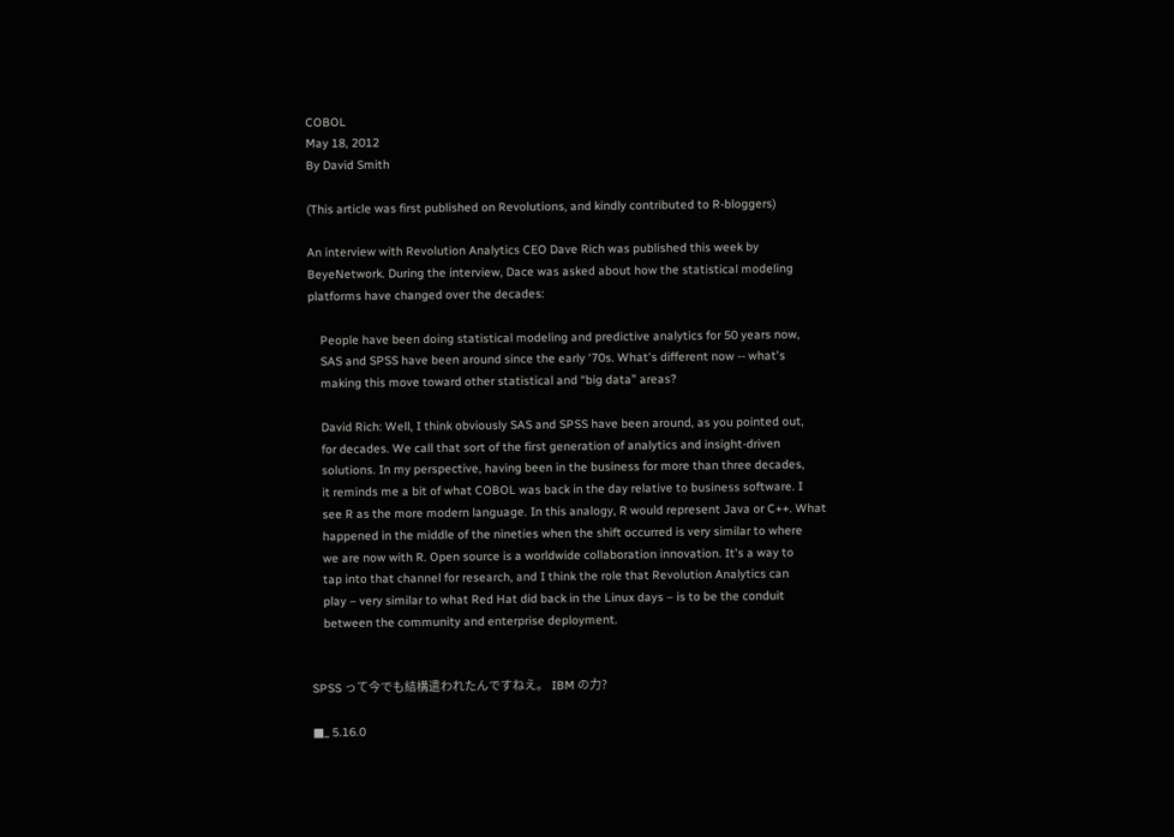COBOL
May 18, 2012
By David Smith

(This article was first published on Revolutions, and kindly contributed to R-bloggers)

An interview with Revolution Analytics CEO Dave Rich was published this week by
BeyeNetwork. During the interview, Dace was asked about how the statistical modeling
platforms have changed over the decades:

    People have been doing statistical modeling and predictive analytics for 50 years now,
    SAS and SPSS have been around since the early ‘70s. What's different now -- what's
    making this move toward other statistical and “big data” areas?

    David Rich: Well, I think obviously SAS and SPSS have been around, as you pointed out,
    for decades. We call that sort of the first generation of analytics and insight-driven
    solutions. In my perspective, having been in the business for more than three decades,
    it reminds me a bit of what COBOL was back in the day relative to business software. I
    see R as the more modern language. In this analogy, R would represent Java or C++. What
    happened in the middle of the nineties when the shift occurred is very similar to where
    we are now with R. Open source is a worldwide collaboration innovation. It's a way to
    tap into that channel for research, and I think the role that Revolution Analytics can
    play – very similar to what Red Hat did back in the Linux days – is to be the conduit
    between the community and enterprise deployment.


SPSS って今でも結構遣われたんですねえ。 IBM の力?

■_ 5.16.0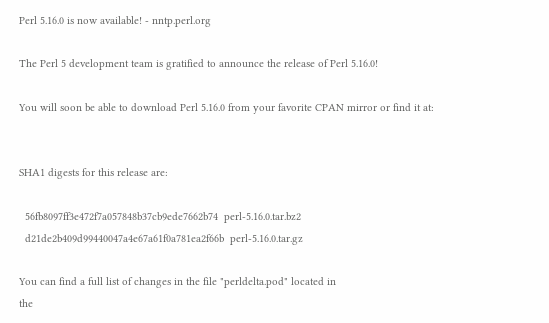Perl 5.16.0 is now available! - nntp.perl.org

The Perl 5 development team is gratified to announce the release of Perl 5.16.0!

You will soon be able to download Perl 5.16.0 from your favorite CPAN mirror or find it at:


SHA1 digests for this release are:

  56fb8097ff3e472f7a057848b37cb9ede7662b74  perl-5.16.0.tar.bz2
  d21de2b409d99440047a4e67a61f0a781ea2f66b  perl-5.16.0.tar.gz

You can find a full list of changes in the file "perldelta.pod" located in
the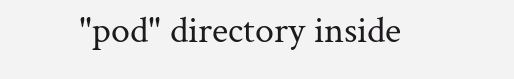"pod" directory inside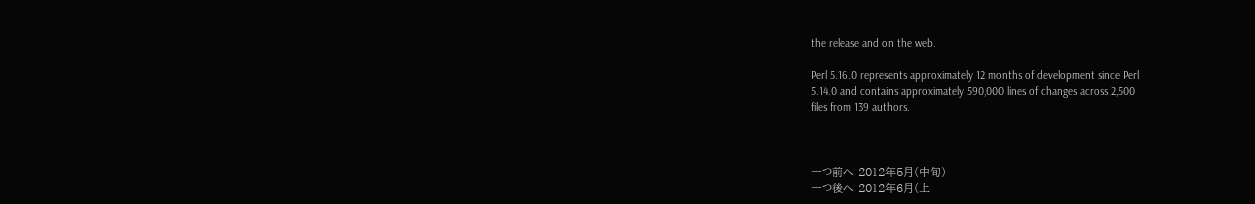the release and on the web.

Perl 5.16.0 represents approximately 12 months of development since Perl
5.14.0 and contains approximately 590,000 lines of changes across 2,500
files from 139 authors.



一つ前へ 2012年5月(中旬)
一つ後へ 2012年6月(上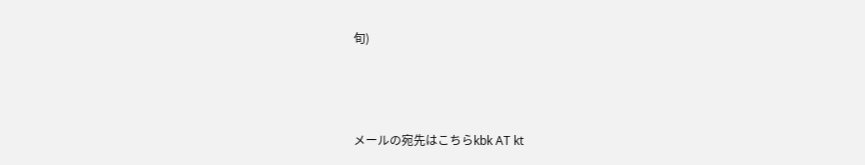旬)



メールの宛先はこちらkbk AT kt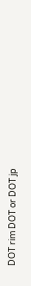DOT rim DOT or DOT jp